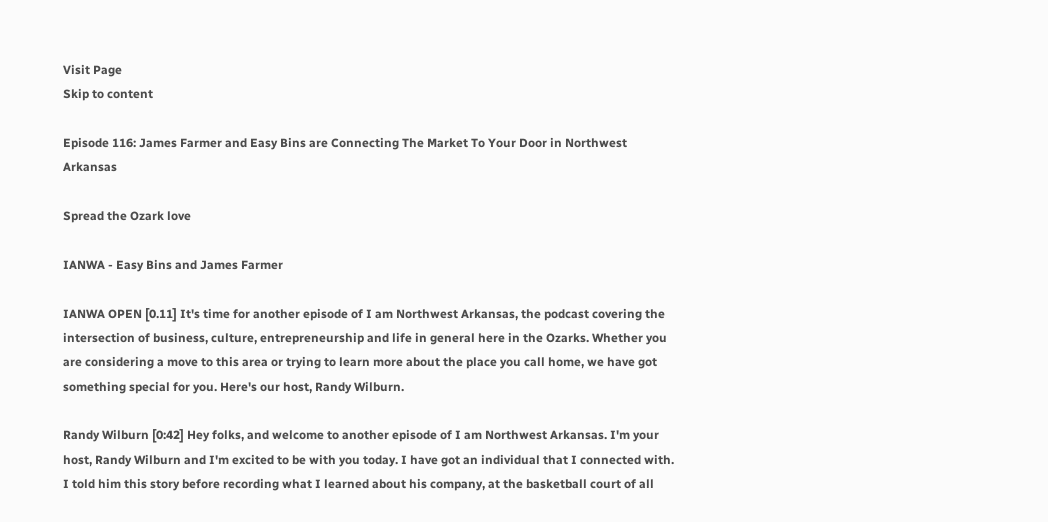Visit Page
Skip to content

Episode 116: James Farmer and Easy Bins are Connecting The Market To Your Door in Northwest Arkansas

Spread the Ozark love

IANWA - Easy Bins and James Farmer

IANWA OPEN [0.11] It's time for another episode of I am Northwest Arkansas, the podcast covering the intersection of business, culture, entrepreneurship and life in general here in the Ozarks. Whether you are considering a move to this area or trying to learn more about the place you call home, we have got something special for you. Here's our host, Randy Wilburn.

Randy Wilburn [0:42] Hey folks, and welcome to another episode of I am Northwest Arkansas. I'm your host, Randy Wilburn and I'm excited to be with you today. I have got an individual that I connected with. I told him this story before recording what I learned about his company, at the basketball court of all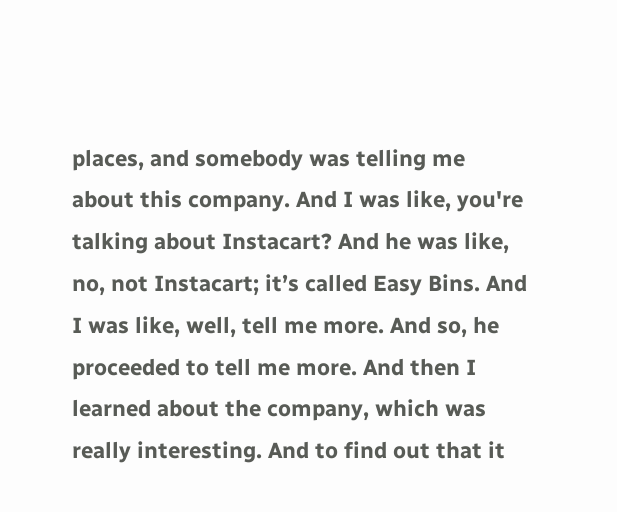places, and somebody was telling me about this company. And I was like, you're talking about Instacart? And he was like, no, not Instacart; it’s called Easy Bins. And I was like, well, tell me more. And so, he proceeded to tell me more. And then I learned about the company, which was really interesting. And to find out that it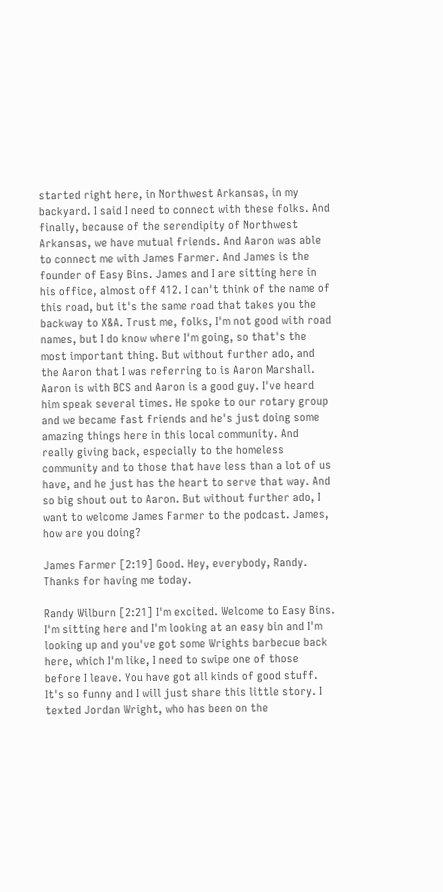started right here, in Northwest Arkansas, in my backyard. I said I need to connect with these folks. And finally, because of the serendipity of Northwest Arkansas, we have mutual friends. And Aaron was able to connect me with James Farmer. And James is the founder of Easy Bins. James and I are sitting here in his office, almost off 412. I can't think of the name of this road, but it's the same road that takes you the backway to X&A. Trust me, folks, I'm not good with road names, but I do know where I'm going, so that's the most important thing. But without further ado, and the Aaron that I was referring to is Aaron Marshall. Aaron is with BCS and Aaron is a good guy. I've heard him speak several times. He spoke to our rotary group and we became fast friends and he's just doing some amazing things here in this local community. And really giving back, especially to the homeless community and to those that have less than a lot of us have, and he just has the heart to serve that way. And so big shout out to Aaron. But without further ado, I want to welcome James Farmer to the podcast. James, how are you doing?

James Farmer [2:19] Good. Hey, everybody, Randy. Thanks for having me today.

Randy Wilburn [2:21] I'm excited. Welcome to Easy Bins. I'm sitting here and I'm looking at an easy bin and I'm looking up and you've got some Wrights barbecue back here, which I'm like, I need to swipe one of those before I leave. You have got all kinds of good stuff. It's so funny and I will just share this little story. I texted Jordan Wright, who has been on the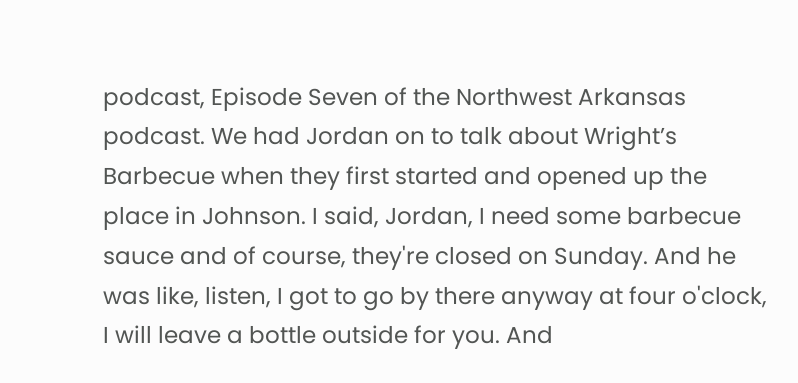podcast, Episode Seven of the Northwest Arkansas podcast. We had Jordan on to talk about Wright’s Barbecue when they first started and opened up the place in Johnson. I said, Jordan, I need some barbecue sauce and of course, they're closed on Sunday. And he was like, listen, I got to go by there anyway at four o'clock, I will leave a bottle outside for you. And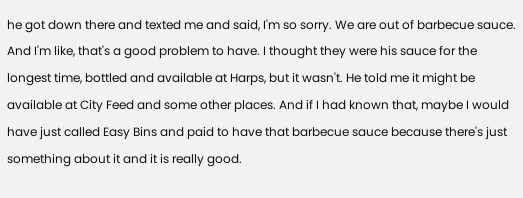he got down there and texted me and said, I'm so sorry. We are out of barbecue sauce. And I'm like, that's a good problem to have. I thought they were his sauce for the longest time, bottled and available at Harps, but it wasn't. He told me it might be available at City Feed and some other places. And if I had known that, maybe I would have just called Easy Bins and paid to have that barbecue sauce because there's just something about it and it is really good.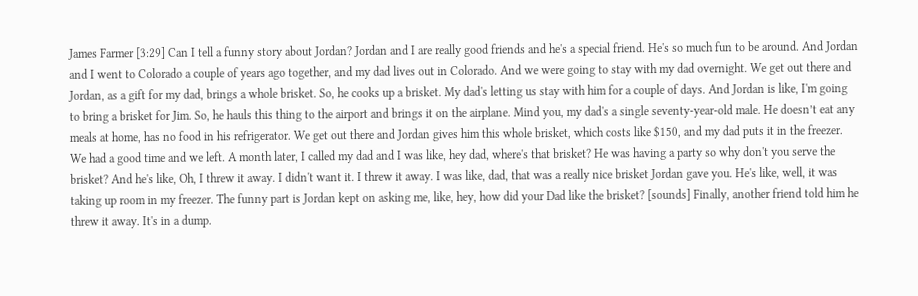James Farmer [3:29] Can I tell a funny story about Jordan? Jordan and I are really good friends and he's a special friend. He's so much fun to be around. And Jordan and I went to Colorado a couple of years ago together, and my dad lives out in Colorado. And we were going to stay with my dad overnight. We get out there and Jordan, as a gift for my dad, brings a whole brisket. So, he cooks up a brisket. My dad's letting us stay with him for a couple of days. And Jordan is like, I'm going to bring a brisket for Jim. So, he hauls this thing to the airport and brings it on the airplane. Mind you, my dad's a single seventy-year-old male. He doesn’t eat any meals at home, has no food in his refrigerator. We get out there and Jordan gives him this whole brisket, which costs like $150, and my dad puts it in the freezer. We had a good time and we left. A month later, I called my dad and I was like, hey dad, where's that brisket? He was having a party so why don't you serve the brisket? And he's like, Oh, I threw it away. I didn't want it. I threw it away. I was like, dad, that was a really nice brisket Jordan gave you. He's like, well, it was taking up room in my freezer. The funny part is Jordan kept on asking me, like, hey, how did your Dad like the brisket? [sounds] Finally, another friend told him he threw it away. It's in a dump.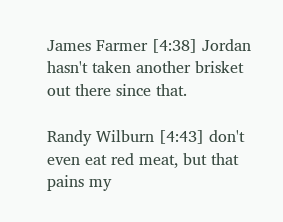James Farmer [4:38] Jordan hasn't taken another brisket out there since that.

Randy Wilburn [4:43] don't even eat red meat, but that pains my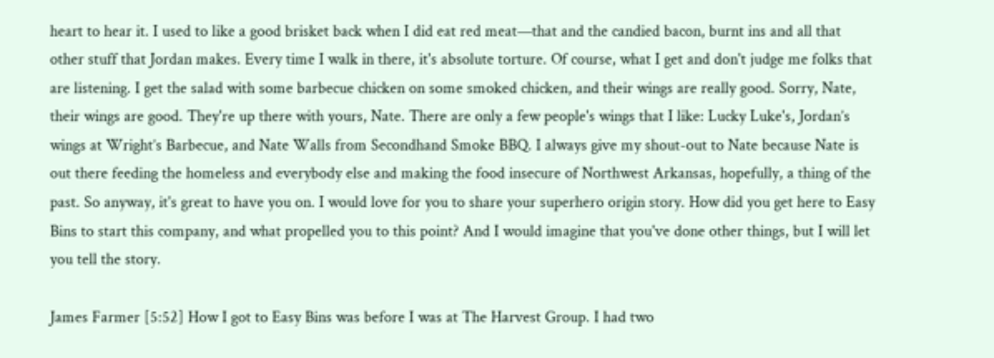heart to hear it. I used to like a good brisket back when I did eat red meat—that and the candied bacon, burnt ins and all that other stuff that Jordan makes. Every time I walk in there, it's absolute torture. Of course, what I get and don't judge me folks that are listening. I get the salad with some barbecue chicken on some smoked chicken, and their wings are really good. Sorry, Nate, their wings are good. They're up there with yours, Nate. There are only a few people's wings that I like: Lucky Luke's, Jordan’s wings at Wright’s Barbecue, and Nate Walls from Secondhand Smoke BBQ. I always give my shout-out to Nate because Nate is out there feeding the homeless and everybody else and making the food insecure of Northwest Arkansas, hopefully, a thing of the past. So anyway, it's great to have you on. I would love for you to share your superhero origin story. How did you get here to Easy Bins to start this company, and what propelled you to this point? And I would imagine that you've done other things, but I will let you tell the story.

James Farmer [5:52] How I got to Easy Bins was before I was at The Harvest Group. I had two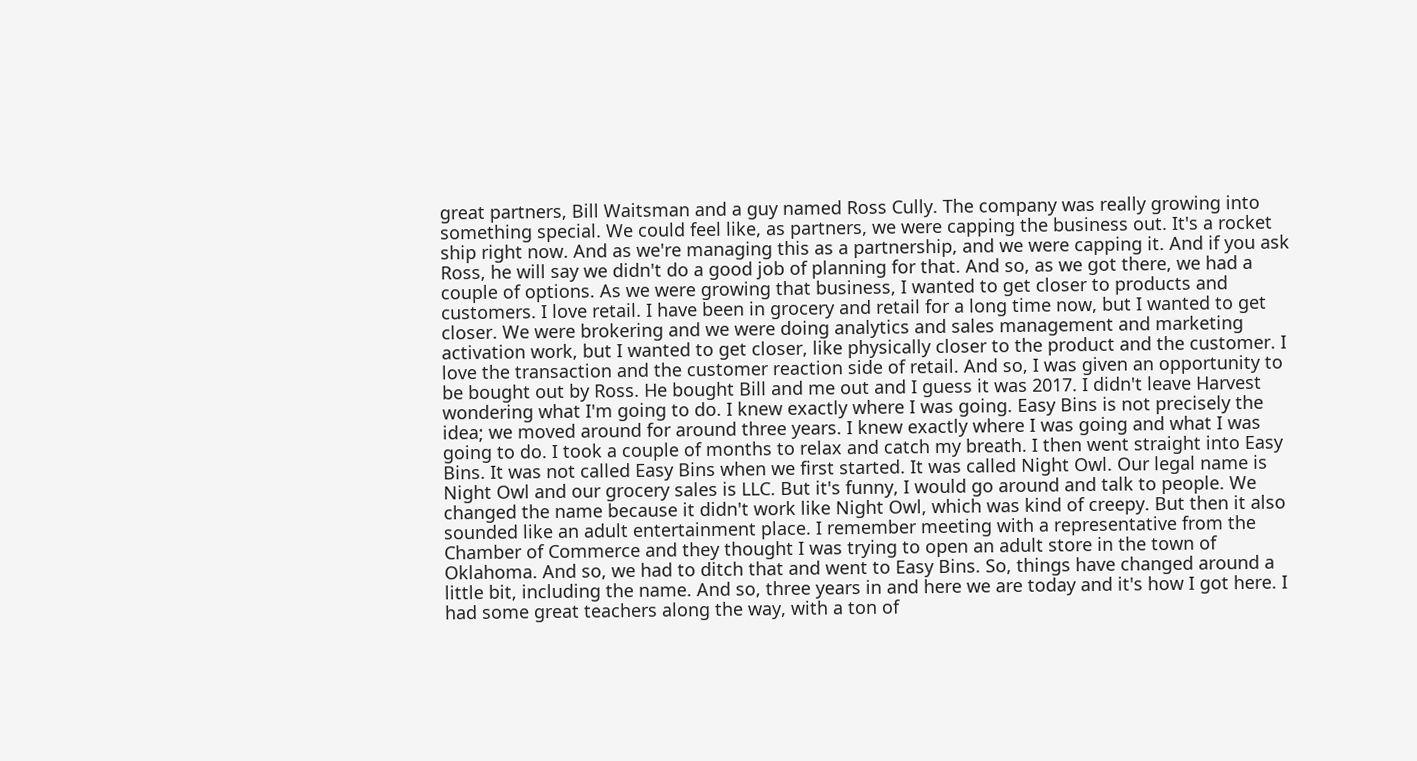great partners, Bill Waitsman and a guy named Ross Cully. The company was really growing into something special. We could feel like, as partners, we were capping the business out. It's a rocket ship right now. And as we're managing this as a partnership, and we were capping it. And if you ask Ross, he will say we didn't do a good job of planning for that. And so, as we got there, we had a couple of options. As we were growing that business, I wanted to get closer to products and customers. I love retail. I have been in grocery and retail for a long time now, but I wanted to get closer. We were brokering and we were doing analytics and sales management and marketing activation work, but I wanted to get closer, like physically closer to the product and the customer. I love the transaction and the customer reaction side of retail. And so, I was given an opportunity to be bought out by Ross. He bought Bill and me out and I guess it was 2017. I didn't leave Harvest wondering what I'm going to do. I knew exactly where I was going. Easy Bins is not precisely the idea; we moved around for around three years. I knew exactly where I was going and what I was going to do. I took a couple of months to relax and catch my breath. I then went straight into Easy Bins. It was not called Easy Bins when we first started. It was called Night Owl. Our legal name is Night Owl and our grocery sales is LLC. But it's funny, I would go around and talk to people. We changed the name because it didn't work like Night Owl, which was kind of creepy. But then it also sounded like an adult entertainment place. I remember meeting with a representative from the Chamber of Commerce and they thought I was trying to open an adult store in the town of Oklahoma. And so, we had to ditch that and went to Easy Bins. So, things have changed around a little bit, including the name. And so, three years in and here we are today and it's how I got here. I had some great teachers along the way, with a ton of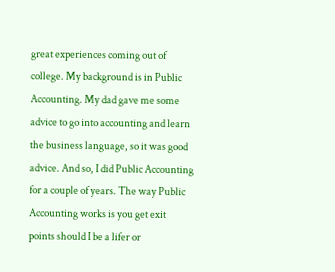great experiences coming out of college. My background is in Public Accounting. My dad gave me some advice to go into accounting and learn the business language, so it was good advice. And so, I did Public Accounting for a couple of years. The way Public Accounting works is you get exit points should I be a lifer or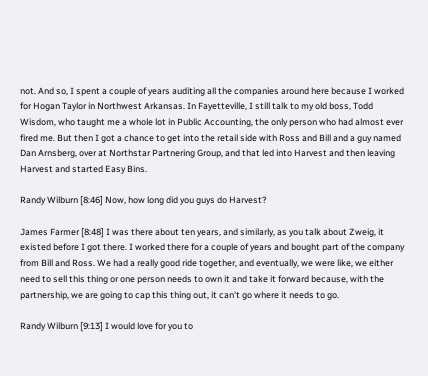not. And so, I spent a couple of years auditing all the companies around here because I worked for Hogan Taylor in Northwest Arkansas. In Fayetteville, I still talk to my old boss, Todd Wisdom, who taught me a whole lot in Public Accounting, the only person who had almost ever fired me. But then I got a chance to get into the retail side with Ross and Bill and a guy named Dan Arnsberg, over at Northstar Partnering Group, and that led into Harvest and then leaving Harvest and started Easy Bins.

Randy Wilburn [8:46] Now, how long did you guys do Harvest?

James Farmer [8:48] I was there about ten years, and similarly, as you talk about Zweig, it existed before I got there. I worked there for a couple of years and bought part of the company from Bill and Ross. We had a really good ride together, and eventually, we were like, we either need to sell this thing or one person needs to own it and take it forward because, with the partnership, we are going to cap this thing out, it can't go where it needs to go.

Randy Wilburn [9:13] I would love for you to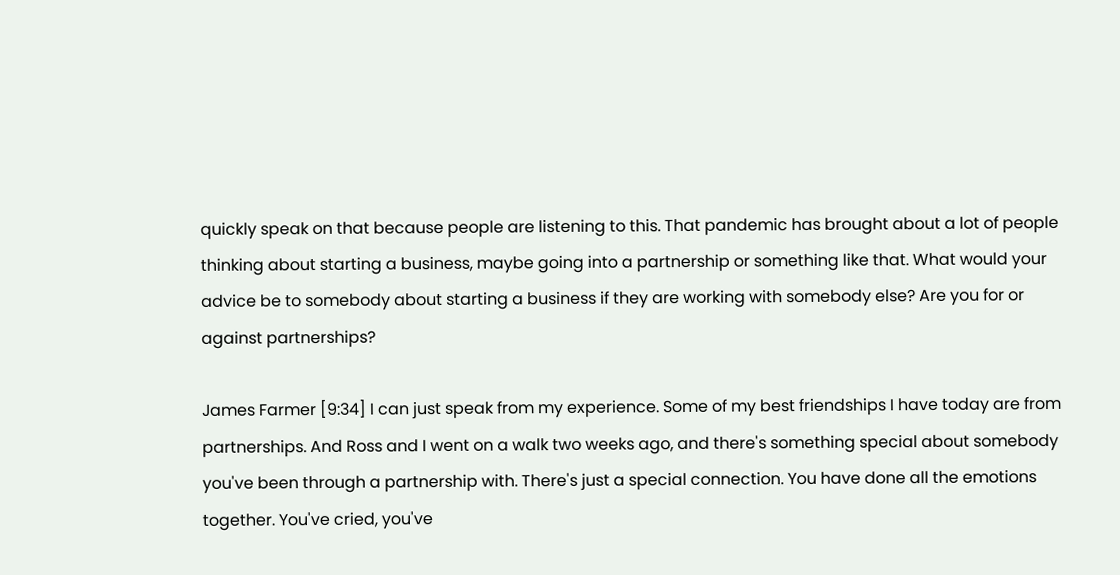quickly speak on that because people are listening to this. That pandemic has brought about a lot of people thinking about starting a business, maybe going into a partnership or something like that. What would your advice be to somebody about starting a business if they are working with somebody else? Are you for or against partnerships?

James Farmer [9:34] I can just speak from my experience. Some of my best friendships I have today are from partnerships. And Ross and I went on a walk two weeks ago, and there's something special about somebody you've been through a partnership with. There's just a special connection. You have done all the emotions together. You've cried, you've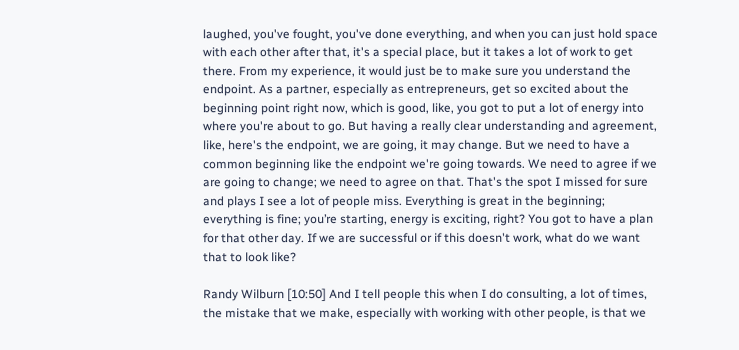laughed, you've fought, you've done everything, and when you can just hold space with each other after that, it's a special place, but it takes a lot of work to get there. From my experience, it would just be to make sure you understand the endpoint. As a partner, especially as entrepreneurs, get so excited about the beginning point right now, which is good, like, you got to put a lot of energy into where you're about to go. But having a really clear understanding and agreement, like, here's the endpoint, we are going, it may change. But we need to have a common beginning like the endpoint we're going towards. We need to agree if we are going to change; we need to agree on that. That's the spot I missed for sure and plays I see a lot of people miss. Everything is great in the beginning; everything is fine; you’re starting, energy is exciting, right? You got to have a plan for that other day. If we are successful or if this doesn't work, what do we want that to look like?

Randy Wilburn [10:50] And I tell people this when I do consulting, a lot of times, the mistake that we make, especially with working with other people, is that we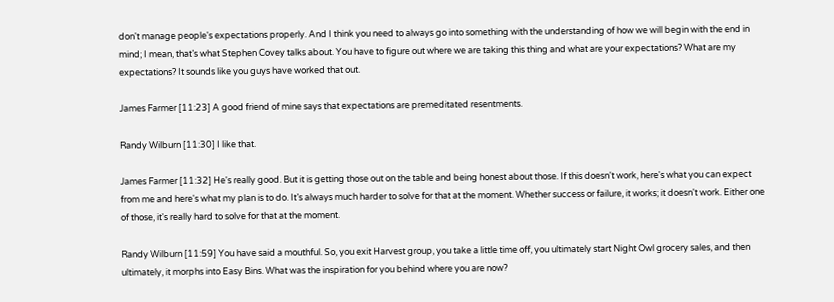don't manage people's expectations properly. And I think you need to always go into something with the understanding of how we will begin with the end in mind; I mean, that’s what Stephen Covey talks about. You have to figure out where we are taking this thing and what are your expectations? What are my expectations? It sounds like you guys have worked that out.

James Farmer [11:23] A good friend of mine says that expectations are premeditated resentments.

Randy Wilburn [11:30] I like that.

James Farmer [11:32] He's really good. But it is getting those out on the table and being honest about those. If this doesn't work, here's what you can expect from me and here's what my plan is to do. It’s always much harder to solve for that at the moment. Whether success or failure, it works; it doesn't work. Either one of those, it's really hard to solve for that at the moment.

Randy Wilburn [11:59] You have said a mouthful. So, you exit Harvest group, you take a little time off, you ultimately start Night Owl grocery sales, and then ultimately, it morphs into Easy Bins. What was the inspiration for you behind where you are now?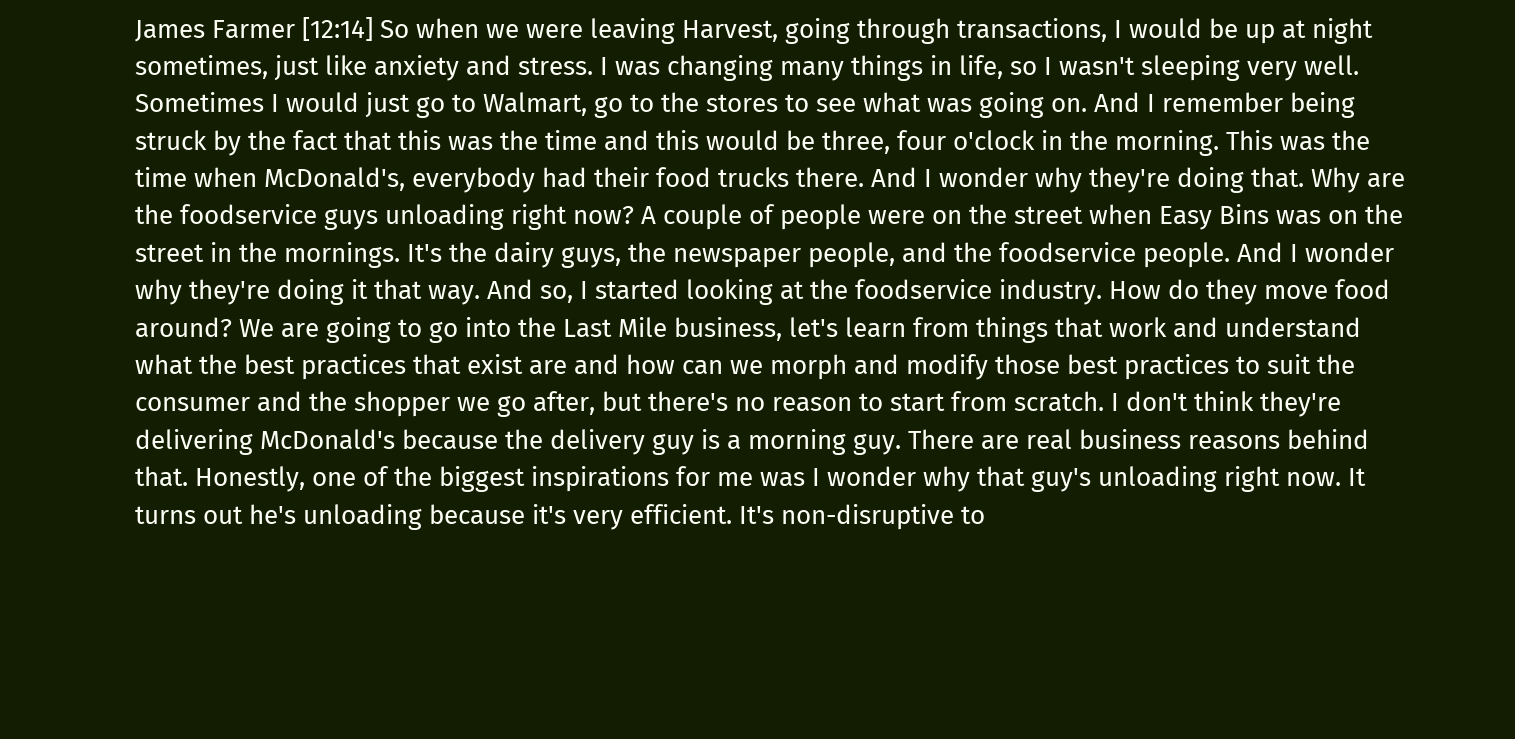James Farmer [12:14] So when we were leaving Harvest, going through transactions, I would be up at night sometimes, just like anxiety and stress. I was changing many things in life, so I wasn't sleeping very well. Sometimes I would just go to Walmart, go to the stores to see what was going on. And I remember being struck by the fact that this was the time and this would be three, four o'clock in the morning. This was the time when McDonald's, everybody had their food trucks there. And I wonder why they're doing that. Why are the foodservice guys unloading right now? A couple of people were on the street when Easy Bins was on the street in the mornings. It's the dairy guys, the newspaper people, and the foodservice people. And I wonder why they're doing it that way. And so, I started looking at the foodservice industry. How do they move food around? We are going to go into the Last Mile business, let's learn from things that work and understand what the best practices that exist are and how can we morph and modify those best practices to suit the consumer and the shopper we go after, but there's no reason to start from scratch. I don't think they're delivering McDonald's because the delivery guy is a morning guy. There are real business reasons behind that. Honestly, one of the biggest inspirations for me was I wonder why that guy's unloading right now. It turns out he's unloading because it's very efficient. It's non-disruptive to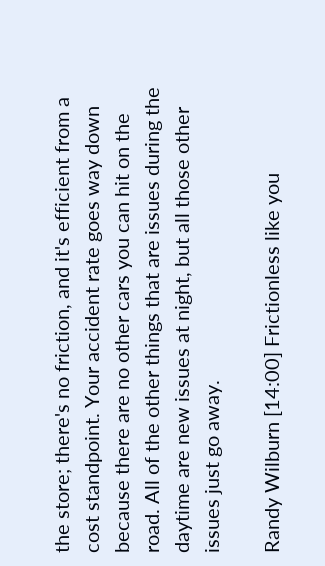the store; there's no friction, and it's efficient from a cost standpoint. Your accident rate goes way down because there are no other cars you can hit on the road. All of the other things that are issues during the daytime are new issues at night, but all those other issues just go away.

Randy Wilburn [14:00] Frictionless like you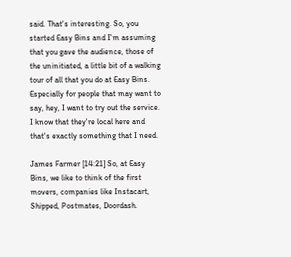said. That's interesting. So, you started Easy Bins and I'm assuming that you gave the audience, those of the uninitiated, a little bit of a walking tour of all that you do at Easy Bins. Especially for people that may want to say, hey, I want to try out the service. I know that they're local here and that's exactly something that I need.

James Farmer [14:21] So, at Easy Bins, we like to think of the first movers, companies like Instacart, Shipped, Postmates, Doordash.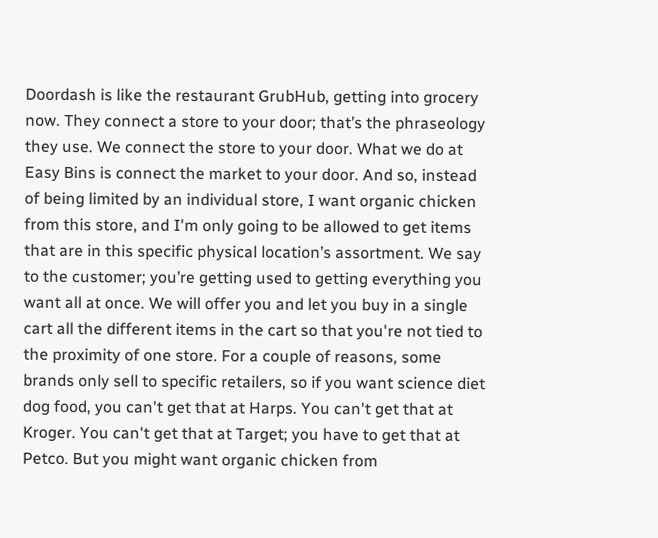Doordash is like the restaurant GrubHub, getting into grocery now. They connect a store to your door; that’s the phraseology they use. We connect the store to your door. What we do at Easy Bins is connect the market to your door. And so, instead of being limited by an individual store, I want organic chicken from this store, and I'm only going to be allowed to get items that are in this specific physical location’s assortment. We say to the customer; you’re getting used to getting everything you want all at once. We will offer you and let you buy in a single cart all the different items in the cart so that you're not tied to the proximity of one store. For a couple of reasons, some brands only sell to specific retailers, so if you want science diet dog food, you can't get that at Harps. You can't get that at Kroger. You can't get that at Target; you have to get that at Petco. But you might want organic chicken from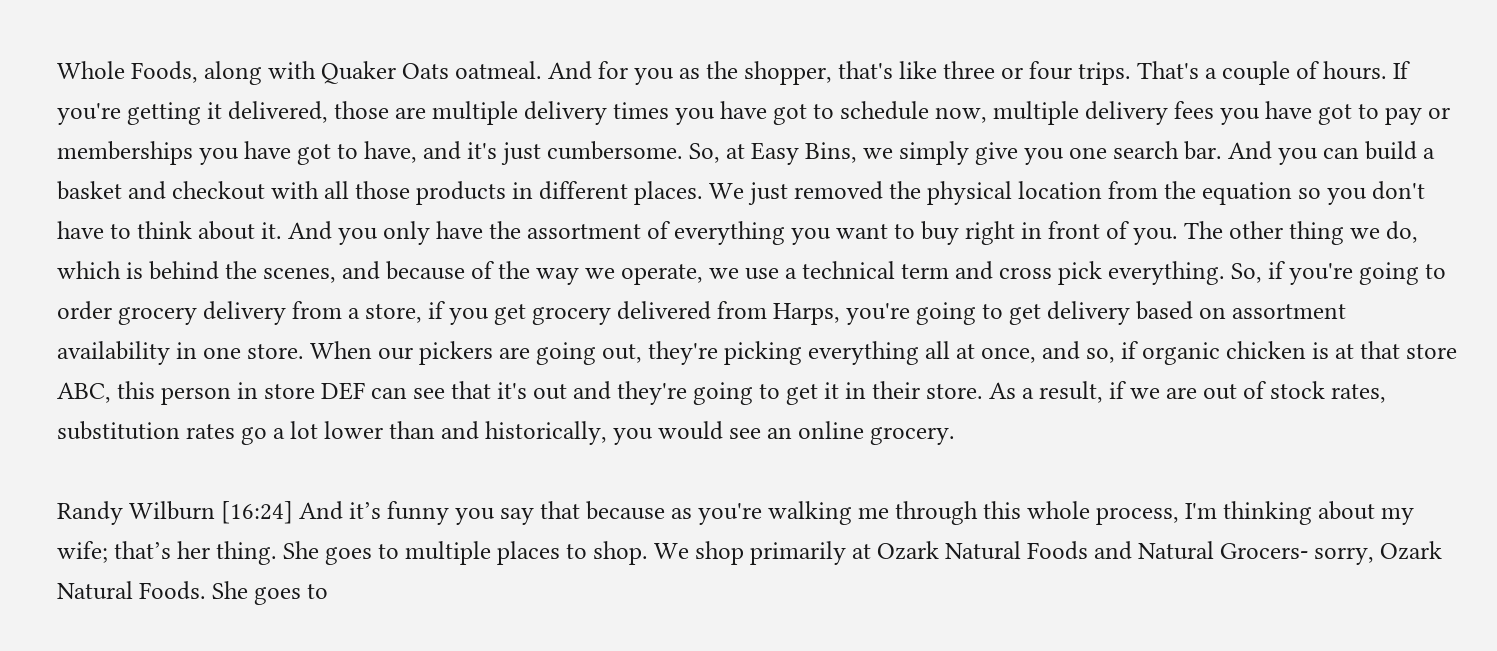Whole Foods, along with Quaker Oats oatmeal. And for you as the shopper, that's like three or four trips. That's a couple of hours. If you're getting it delivered, those are multiple delivery times you have got to schedule now, multiple delivery fees you have got to pay or memberships you have got to have, and it's just cumbersome. So, at Easy Bins, we simply give you one search bar. And you can build a basket and checkout with all those products in different places. We just removed the physical location from the equation so you don't have to think about it. And you only have the assortment of everything you want to buy right in front of you. The other thing we do, which is behind the scenes, and because of the way we operate, we use a technical term and cross pick everything. So, if you're going to order grocery delivery from a store, if you get grocery delivered from Harps, you're going to get delivery based on assortment availability in one store. When our pickers are going out, they're picking everything all at once, and so, if organic chicken is at that store ABC, this person in store DEF can see that it's out and they're going to get it in their store. As a result, if we are out of stock rates, substitution rates go a lot lower than and historically, you would see an online grocery.

Randy Wilburn [16:24] And it’s funny you say that because as you're walking me through this whole process, I'm thinking about my wife; that’s her thing. She goes to multiple places to shop. We shop primarily at Ozark Natural Foods and Natural Grocers- sorry, Ozark Natural Foods. She goes to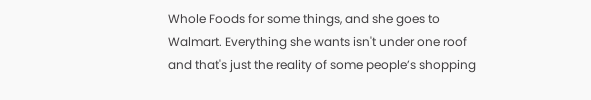Whole Foods for some things, and she goes to Walmart. Everything she wants isn't under one roof and that's just the reality of some people’s shopping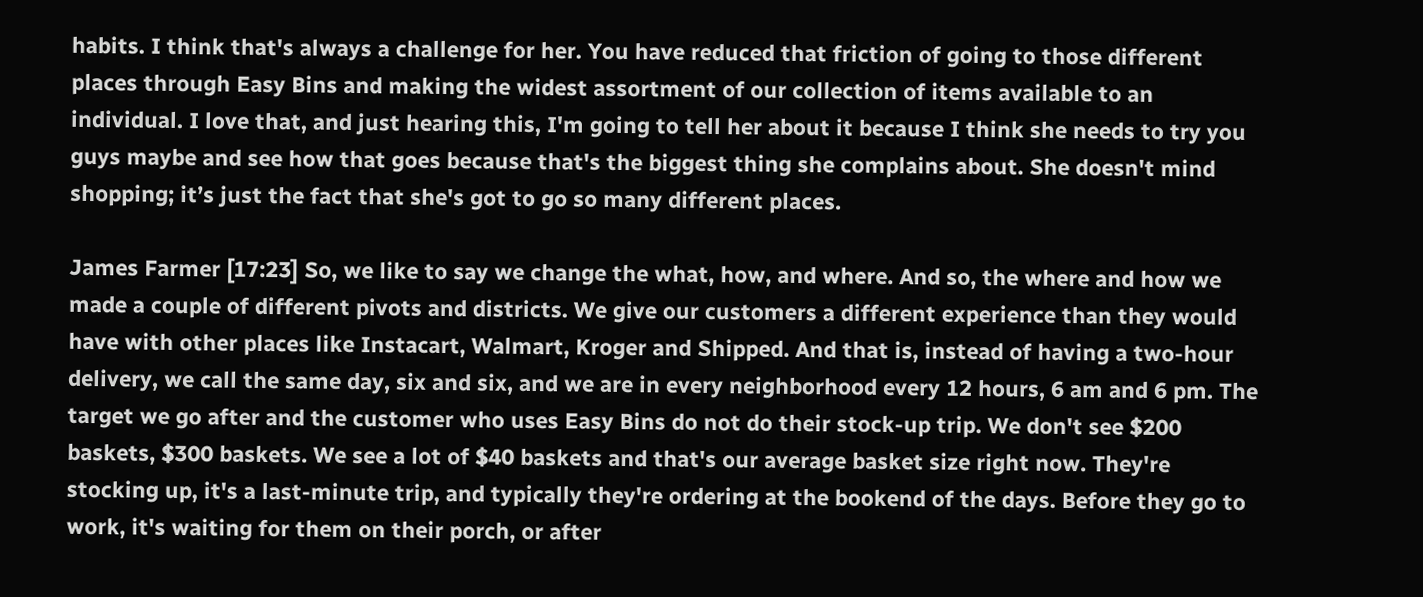habits. I think that's always a challenge for her. You have reduced that friction of going to those different places through Easy Bins and making the widest assortment of our collection of items available to an individual. I love that, and just hearing this, I'm going to tell her about it because I think she needs to try you guys maybe and see how that goes because that's the biggest thing she complains about. She doesn't mind shopping; it’s just the fact that she's got to go so many different places.

James Farmer [17:23] So, we like to say we change the what, how, and where. And so, the where and how we made a couple of different pivots and districts. We give our customers a different experience than they would have with other places like Instacart, Walmart, Kroger and Shipped. And that is, instead of having a two-hour delivery, we call the same day, six and six, and we are in every neighborhood every 12 hours, 6 am and 6 pm. The target we go after and the customer who uses Easy Bins do not do their stock-up trip. We don't see $200 baskets, $300 baskets. We see a lot of $40 baskets and that's our average basket size right now. They're stocking up, it's a last-minute trip, and typically they're ordering at the bookend of the days. Before they go to work, it's waiting for them on their porch, or after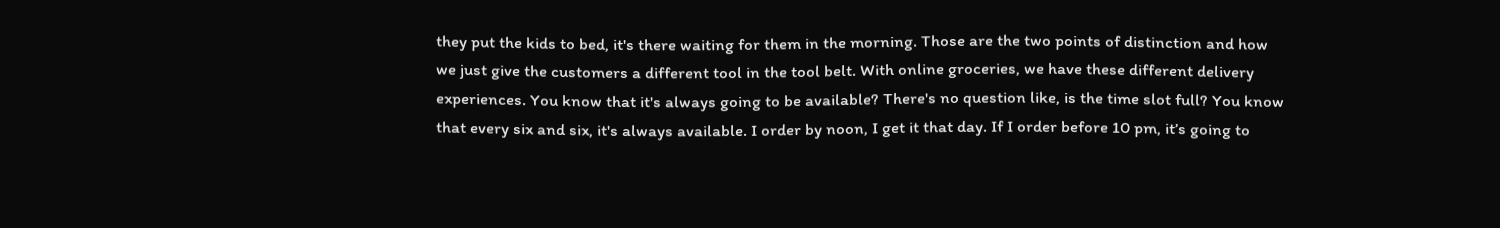they put the kids to bed, it's there waiting for them in the morning. Those are the two points of distinction and how we just give the customers a different tool in the tool belt. With online groceries, we have these different delivery experiences. You know that it's always going to be available? There's no question like, is the time slot full? You know that every six and six, it's always available. I order by noon, I get it that day. If I order before 10 pm, it’s going to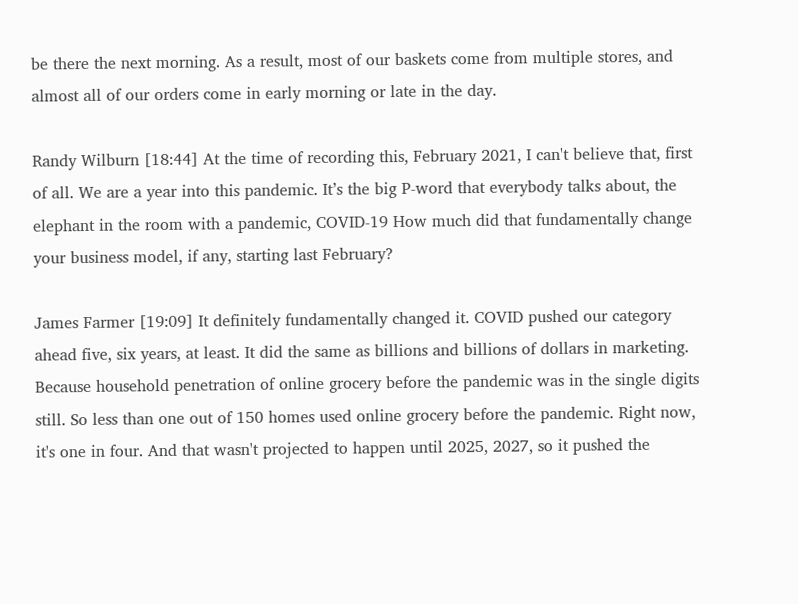be there the next morning. As a result, most of our baskets come from multiple stores, and almost all of our orders come in early morning or late in the day.

Randy Wilburn [18:44] At the time of recording this, February 2021, I can't believe that, first of all. We are a year into this pandemic. It’s the big P-word that everybody talks about, the elephant in the room with a pandemic, COVID-19 How much did that fundamentally change your business model, if any, starting last February?

James Farmer [19:09] It definitely fundamentally changed it. COVID pushed our category ahead five, six years, at least. It did the same as billions and billions of dollars in marketing. Because household penetration of online grocery before the pandemic was in the single digits still. So less than one out of 150 homes used online grocery before the pandemic. Right now, it's one in four. And that wasn't projected to happen until 2025, 2027, so it pushed the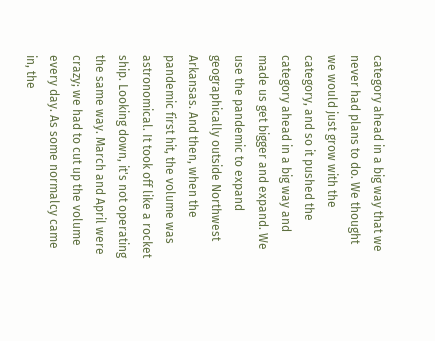category ahead in a big way that we never had plans to do. We thought we would just grow with the category, and so it pushed the category ahead in a big way and made us get bigger and expand. We use the pandemic to expand geographically outside Northwest Arkansas. And then, when the pandemic first hit, the volume was astronomical. It took off like a rocket ship. Looking down, it's not operating the same way. March and April were crazy; we had to cut up the volume every day. As some normalcy came in, the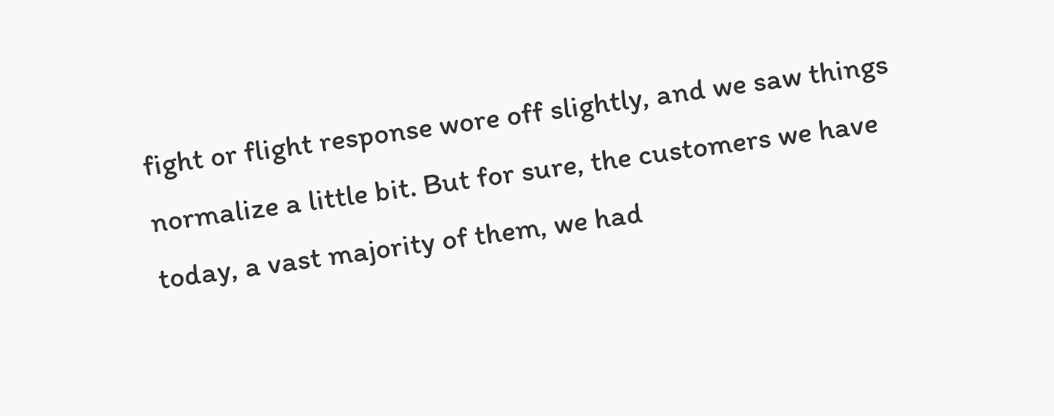fight or flight response wore off slightly, and we saw things normalize a little bit. But for sure, the customers we have today, a vast majority of them, we had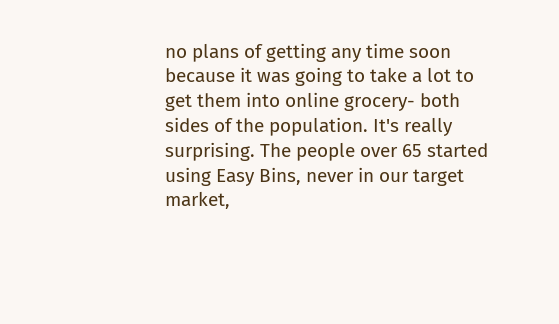no plans of getting any time soon because it was going to take a lot to get them into online grocery- both sides of the population. It's really surprising. The people over 65 started using Easy Bins, never in our target market,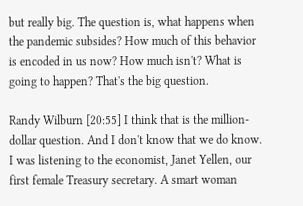but really big. The question is, what happens when the pandemic subsides? How much of this behavior is encoded in us now? How much isn't? What is going to happen? That's the big question.

Randy Wilburn [20:55] I think that is the million-dollar question. And I don't know that we do know. I was listening to the economist, Janet Yellen, our first female Treasury secretary. A smart woman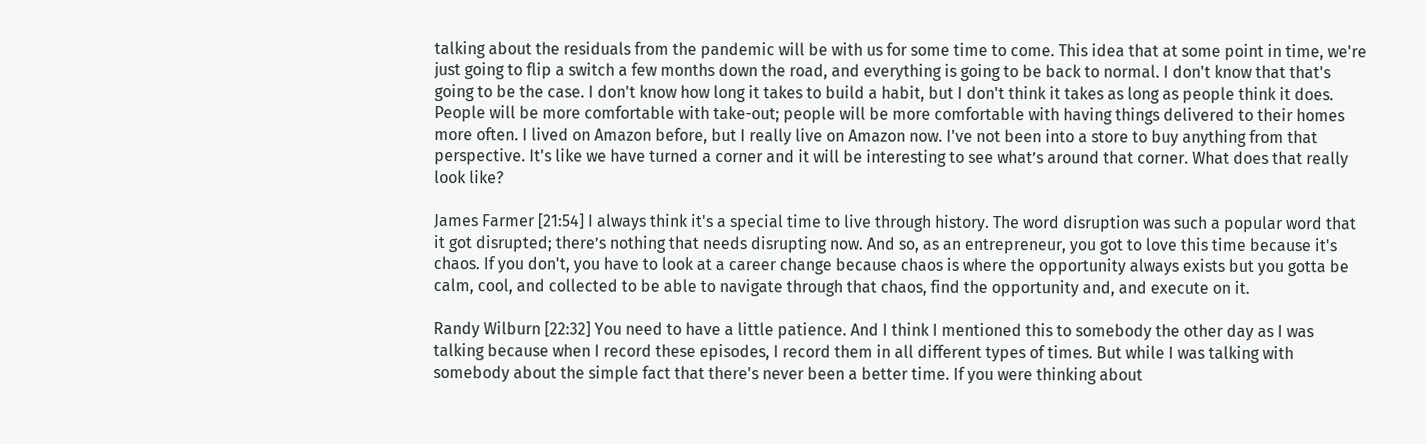talking about the residuals from the pandemic will be with us for some time to come. This idea that at some point in time, we're just going to flip a switch a few months down the road, and everything is going to be back to normal. I don't know that that's going to be the case. I don't know how long it takes to build a habit, but I don't think it takes as long as people think it does. People will be more comfortable with take-out; people will be more comfortable with having things delivered to their homes more often. I lived on Amazon before, but I really live on Amazon now. I've not been into a store to buy anything from that perspective. It's like we have turned a corner and it will be interesting to see what’s around that corner. What does that really look like?

James Farmer [21:54] I always think it's a special time to live through history. The word disruption was such a popular word that it got disrupted; there’s nothing that needs disrupting now. And so, as an entrepreneur, you got to love this time because it's chaos. If you don't, you have to look at a career change because chaos is where the opportunity always exists but you gotta be calm, cool, and collected to be able to navigate through that chaos, find the opportunity and, and execute on it.

Randy Wilburn [22:32] You need to have a little patience. And I think I mentioned this to somebody the other day as I was talking because when I record these episodes, I record them in all different types of times. But while I was talking with somebody about the simple fact that there's never been a better time. If you were thinking about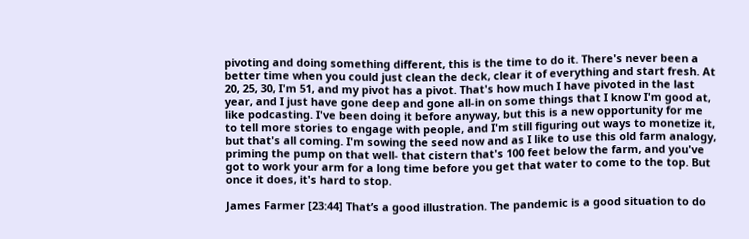pivoting and doing something different, this is the time to do it. There's never been a better time when you could just clean the deck, clear it of everything and start fresh. At 20, 25, 30, I'm 51, and my pivot has a pivot. That's how much I have pivoted in the last year, and I just have gone deep and gone all-in on some things that I know I'm good at, like podcasting. I've been doing it before anyway, but this is a new opportunity for me to tell more stories to engage with people, and I'm still figuring out ways to monetize it, but that's all coming. I'm sowing the seed now and as I like to use this old farm analogy, priming the pump on that well- that cistern that's 100 feet below the farm, and you've got to work your arm for a long time before you get that water to come to the top. But once it does, it's hard to stop.

James Farmer [23:44] That’s a good illustration. The pandemic is a good situation to do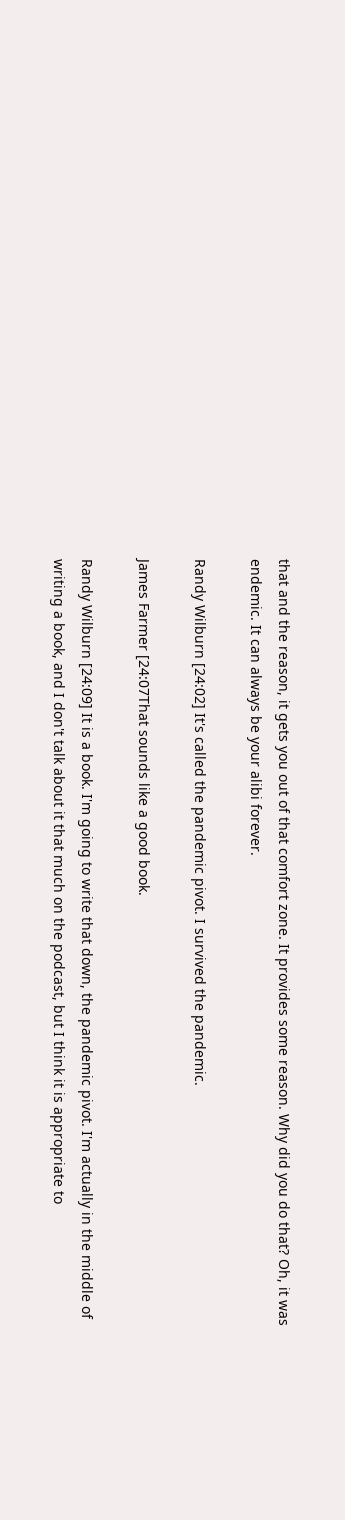that and the reason, it gets you out of that comfort zone. It provides some reason. Why did you do that? Oh, it was endemic. It can always be your alibi forever.

Randy Wilburn [24:02] It's called the pandemic pivot. I survived the pandemic.

James Farmer [24:07That sounds like a good book.

Randy Wilburn [24:09] It is a book. I'm going to write that down, the pandemic pivot. I'm actually in the middle of writing a book, and I don't talk about it that much on the podcast, but I think it is appropriate to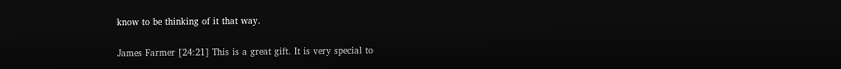know to be thinking of it that way.

James Farmer [24:21] This is a great gift. It is very special to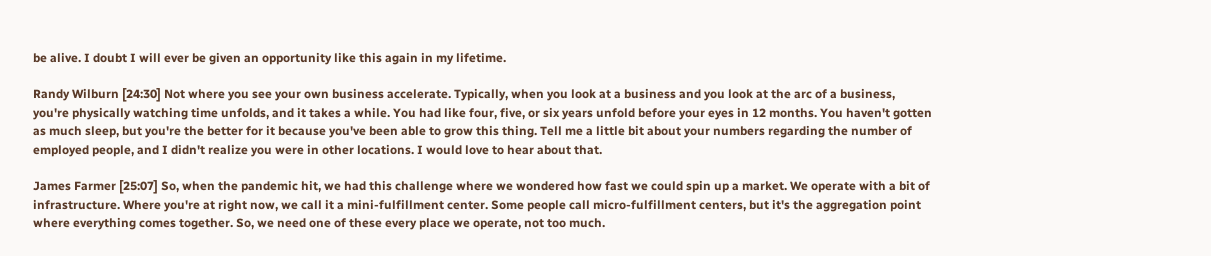be alive. I doubt I will ever be given an opportunity like this again in my lifetime.

Randy Wilburn [24:30] Not where you see your own business accelerate. Typically, when you look at a business and you look at the arc of a business, you're physically watching time unfolds, and it takes a while. You had like four, five, or six years unfold before your eyes in 12 months. You haven't gotten as much sleep, but you're the better for it because you've been able to grow this thing. Tell me a little bit about your numbers regarding the number of employed people, and I didn't realize you were in other locations. I would love to hear about that.

James Farmer [25:07] So, when the pandemic hit, we had this challenge where we wondered how fast we could spin up a market. We operate with a bit of infrastructure. Where you're at right now, we call it a mini-fulfillment center. Some people call micro-fulfillment centers, but it's the aggregation point where everything comes together. So, we need one of these every place we operate, not too much.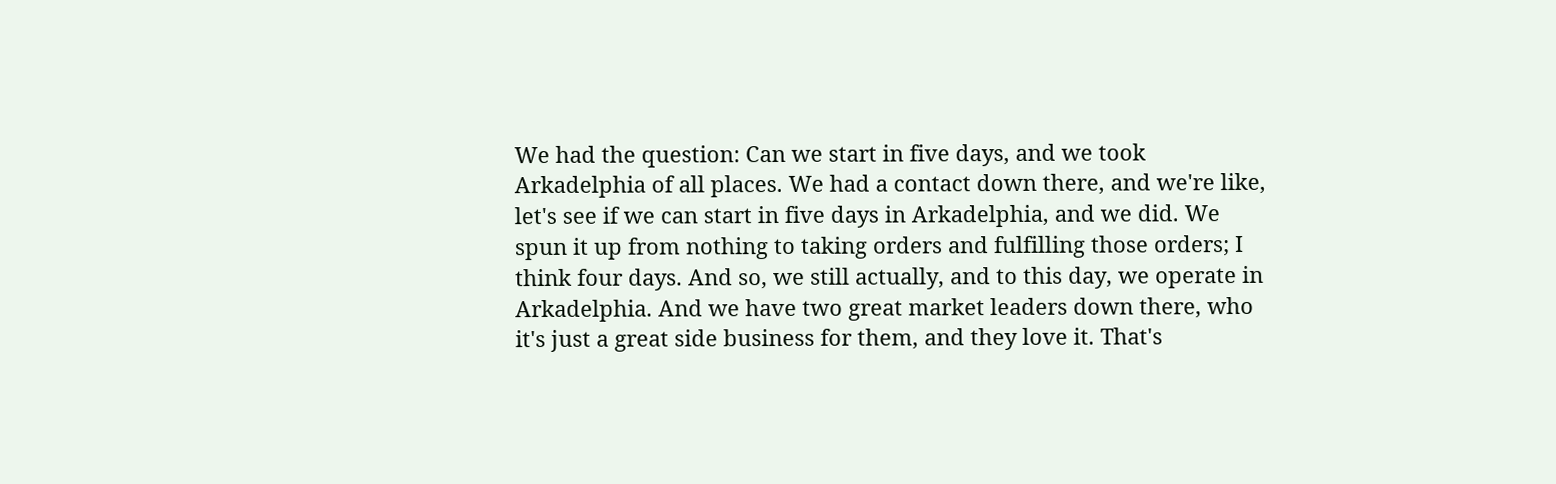We had the question: Can we start in five days, and we took Arkadelphia of all places. We had a contact down there, and we're like, let's see if we can start in five days in Arkadelphia, and we did. We spun it up from nothing to taking orders and fulfilling those orders; I think four days. And so, we still actually, and to this day, we operate in Arkadelphia. And we have two great market leaders down there, who it's just a great side business for them, and they love it. That's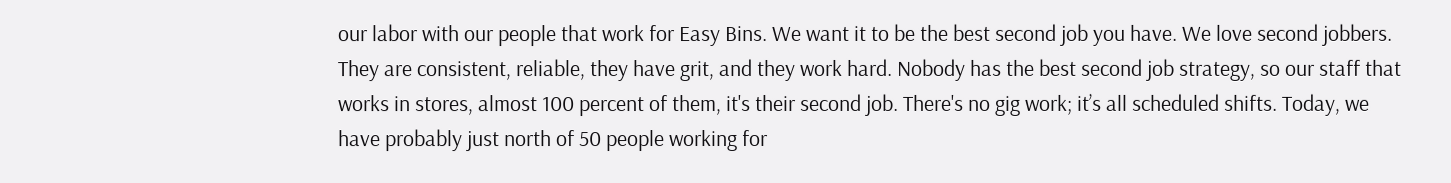our labor with our people that work for Easy Bins. We want it to be the best second job you have. We love second jobbers. They are consistent, reliable, they have grit, and they work hard. Nobody has the best second job strategy, so our staff that works in stores, almost 100 percent of them, it's their second job. There's no gig work; it’s all scheduled shifts. Today, we have probably just north of 50 people working for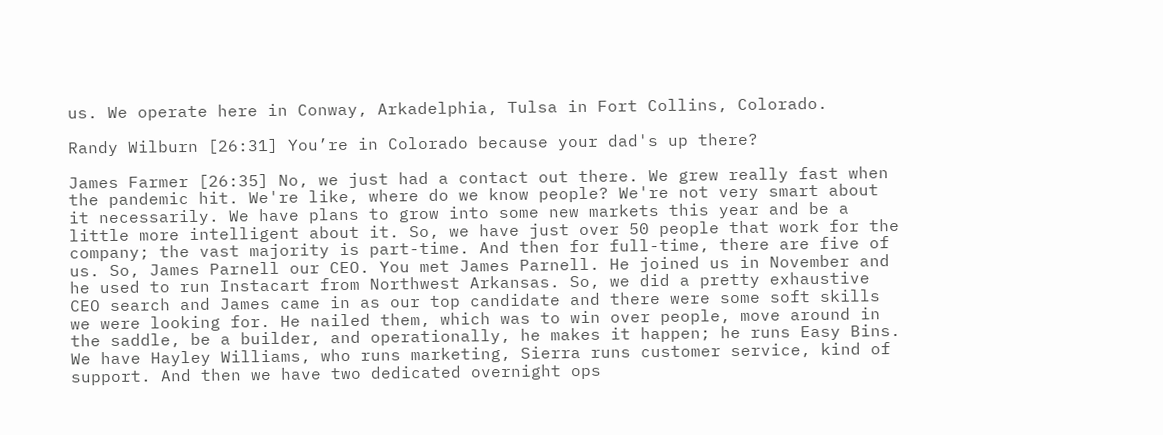us. We operate here in Conway, Arkadelphia, Tulsa in Fort Collins, Colorado.

Randy Wilburn [26:31] You’re in Colorado because your dad's up there?

James Farmer [26:35] No, we just had a contact out there. We grew really fast when the pandemic hit. We're like, where do we know people? We're not very smart about it necessarily. We have plans to grow into some new markets this year and be a little more intelligent about it. So, we have just over 50 people that work for the company; the vast majority is part-time. And then for full-time, there are five of us. So, James Parnell our CEO. You met James Parnell. He joined us in November and he used to run Instacart from Northwest Arkansas. So, we did a pretty exhaustive CEO search and James came in as our top candidate and there were some soft skills we were looking for. He nailed them, which was to win over people, move around in the saddle, be a builder, and operationally, he makes it happen; he runs Easy Bins. We have Hayley Williams, who runs marketing, Sierra runs customer service, kind of support. And then we have two dedicated overnight ops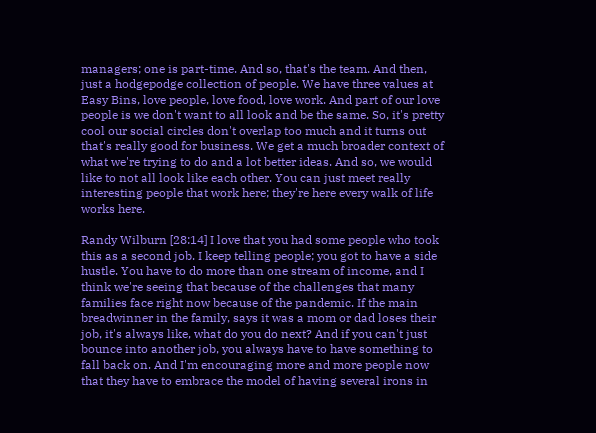managers; one is part-time. And so, that's the team. And then, just a hodgepodge collection of people. We have three values at Easy Bins, love people, love food, love work. And part of our love people is we don't want to all look and be the same. So, it's pretty cool our social circles don't overlap too much and it turns out that's really good for business. We get a much broader context of what we're trying to do and a lot better ideas. And so, we would like to not all look like each other. You can just meet really interesting people that work here; they're here every walk of life works here.

Randy Wilburn [28:14] I love that you had some people who took this as a second job. I keep telling people; you got to have a side hustle. You have to do more than one stream of income, and I think we're seeing that because of the challenges that many families face right now because of the pandemic. If the main breadwinner in the family, says it was a mom or dad loses their job, it's always like, what do you do next? And if you can't just bounce into another job, you always have to have something to fall back on. And I'm encouraging more and more people now that they have to embrace the model of having several irons in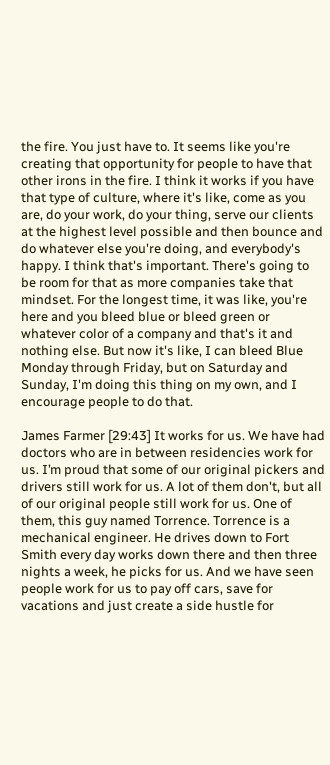the fire. You just have to. It seems like you're creating that opportunity for people to have that other irons in the fire. I think it works if you have that type of culture, where it's like, come as you are, do your work, do your thing, serve our clients at the highest level possible and then bounce and do whatever else you're doing, and everybody's happy. I think that's important. There's going to be room for that as more companies take that mindset. For the longest time, it was like, you're here and you bleed blue or bleed green or whatever color of a company and that's it and nothing else. But now it's like, I can bleed Blue Monday through Friday, but on Saturday and Sunday, I'm doing this thing on my own, and I encourage people to do that.

James Farmer [29:43] It works for us. We have had doctors who are in between residencies work for us. I’m proud that some of our original pickers and drivers still work for us. A lot of them don't, but all of our original people still work for us. One of them, this guy named Torrence. Torrence is a mechanical engineer. He drives down to Fort Smith every day works down there and then three nights a week, he picks for us. And we have seen people work for us to pay off cars, save for vacations and just create a side hustle for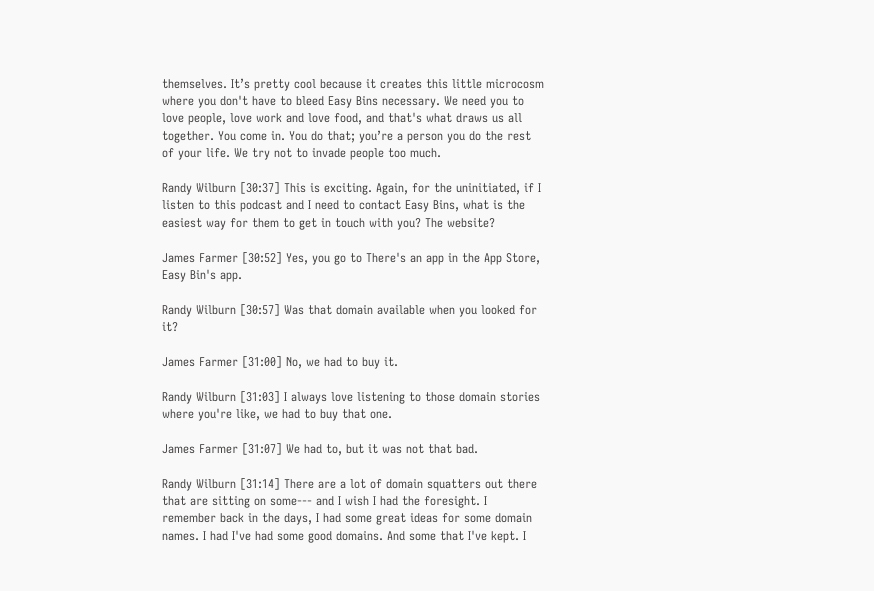themselves. It’s pretty cool because it creates this little microcosm where you don't have to bleed Easy Bins necessary. We need you to love people, love work and love food, and that's what draws us all together. You come in. You do that; you’re a person you do the rest of your life. We try not to invade people too much.

Randy Wilburn [30:37] This is exciting. Again, for the uninitiated, if I listen to this podcast and I need to contact Easy Bins, what is the easiest way for them to get in touch with you? The website?

James Farmer [30:52] Yes, you go to There's an app in the App Store, Easy Bin's app.

Randy Wilburn [30:57] Was that domain available when you looked for it?

James Farmer [31:00] No, we had to buy it.

Randy Wilburn [31:03] I always love listening to those domain stories where you're like, we had to buy that one.

James Farmer [31:07] We had to, but it was not that bad.

Randy Wilburn [31:14] There are a lot of domain squatters out there that are sitting on some--- and I wish I had the foresight. I remember back in the days, I had some great ideas for some domain names. I had I've had some good domains. And some that I've kept. I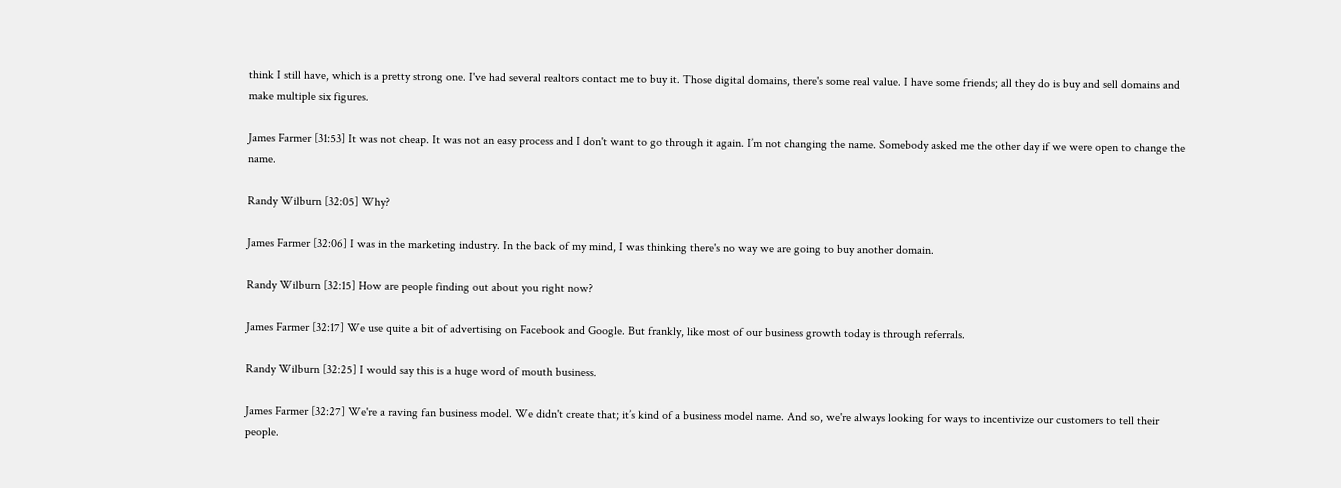think I still have, which is a pretty strong one. I've had several realtors contact me to buy it. Those digital domains, there's some real value. I have some friends; all they do is buy and sell domains and make multiple six figures.

James Farmer [31:53] It was not cheap. It was not an easy process and I don't want to go through it again. I’m not changing the name. Somebody asked me the other day if we were open to change the name.

Randy Wilburn [32:05] Why?

James Farmer [32:06] I was in the marketing industry. In the back of my mind, I was thinking there's no way we are going to buy another domain.

Randy Wilburn [32:15] How are people finding out about you right now?

James Farmer [32:17] We use quite a bit of advertising on Facebook and Google. But frankly, like most of our business growth today is through referrals.

Randy Wilburn [32:25] I would say this is a huge word of mouth business.

James Farmer [32:27] We're a raving fan business model. We didn't create that; it’s kind of a business model name. And so, we're always looking for ways to incentivize our customers to tell their people.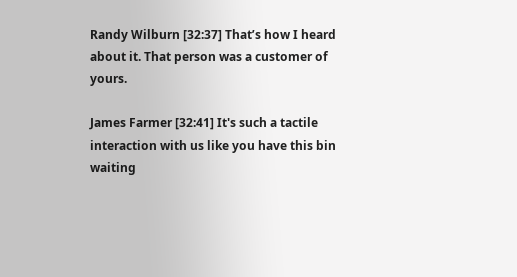Randy Wilburn [32:37] That’s how I heard about it. That person was a customer of yours.

James Farmer [32:41] It's such a tactile interaction with us like you have this bin waiting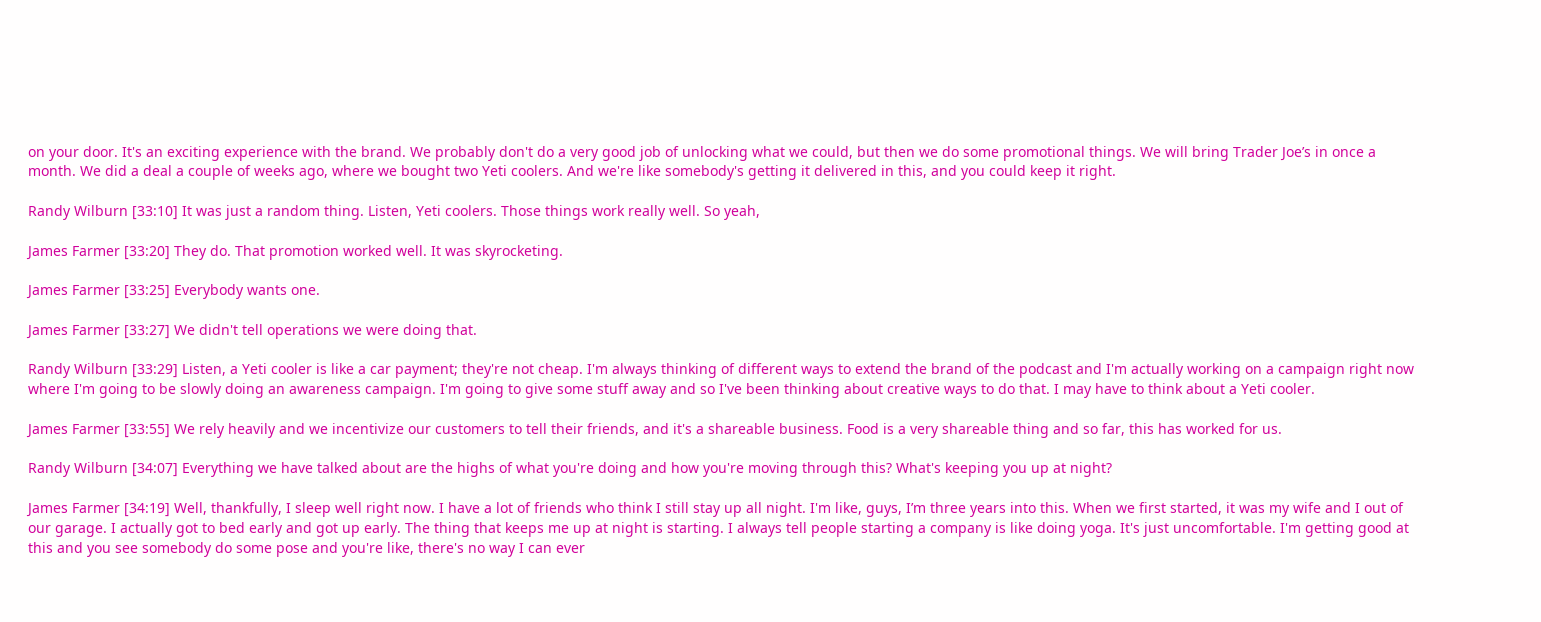on your door. It's an exciting experience with the brand. We probably don't do a very good job of unlocking what we could, but then we do some promotional things. We will bring Trader Joe’s in once a month. We did a deal a couple of weeks ago, where we bought two Yeti coolers. And we're like somebody's getting it delivered in this, and you could keep it right.

Randy Wilburn [33:10] It was just a random thing. Listen, Yeti coolers. Those things work really well. So yeah,

James Farmer [33:20] They do. That promotion worked well. It was skyrocketing.

James Farmer [33:25] Everybody wants one.

James Farmer [33:27] We didn't tell operations we were doing that.

Randy Wilburn [33:29] Listen, a Yeti cooler is like a car payment; they're not cheap. I'm always thinking of different ways to extend the brand of the podcast and I'm actually working on a campaign right now where I'm going to be slowly doing an awareness campaign. I'm going to give some stuff away and so I've been thinking about creative ways to do that. I may have to think about a Yeti cooler.

James Farmer [33:55] We rely heavily and we incentivize our customers to tell their friends, and it's a shareable business. Food is a very shareable thing and so far, this has worked for us.

Randy Wilburn [34:07] Everything we have talked about are the highs of what you're doing and how you're moving through this? What's keeping you up at night?

James Farmer [34:19] Well, thankfully, I sleep well right now. I have a lot of friends who think I still stay up all night. I'm like, guys, I’m three years into this. When we first started, it was my wife and I out of our garage. I actually got to bed early and got up early. The thing that keeps me up at night is starting. I always tell people starting a company is like doing yoga. It's just uncomfortable. I'm getting good at this and you see somebody do some pose and you're like, there's no way I can ever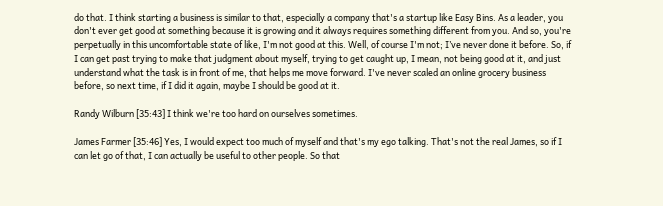do that. I think starting a business is similar to that, especially a company that's a startup like Easy Bins. As a leader, you don't ever get good at something because it is growing and it always requires something different from you. And so, you're perpetually in this uncomfortable state of like, I'm not good at this. Well, of course I'm not; I’ve never done it before. So, if I can get past trying to make that judgment about myself, trying to get caught up, I mean, not being good at it, and just understand what the task is in front of me, that helps me move forward. I've never scaled an online grocery business before, so next time, if I did it again, maybe I should be good at it.

Randy Wilburn [35:43] I think we're too hard on ourselves sometimes.

James Farmer [35:46] Yes, I would expect too much of myself and that's my ego talking. That's not the real James, so if I can let go of that, I can actually be useful to other people. So that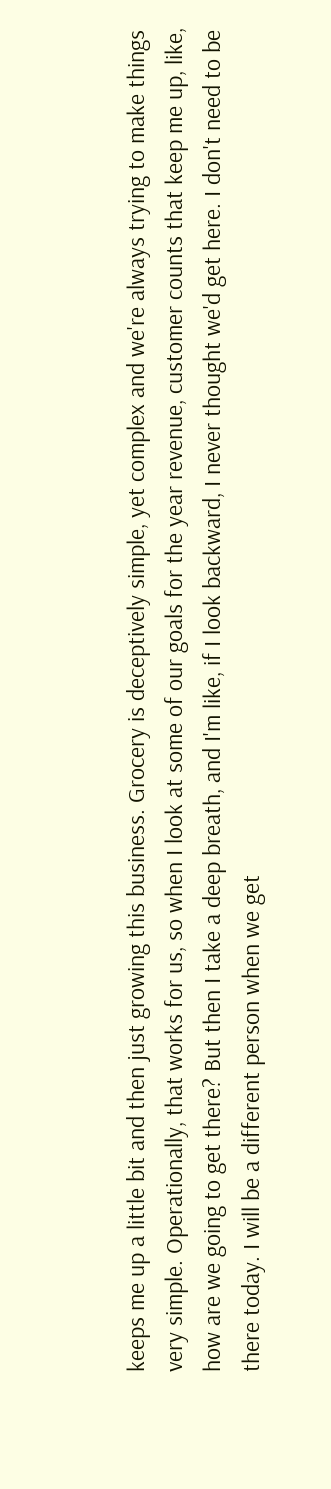keeps me up a little bit and then just growing this business. Grocery is deceptively simple, yet complex and we're always trying to make things very simple. Operationally, that works for us, so when I look at some of our goals for the year revenue, customer counts that keep me up, like, how are we going to get there? But then I take a deep breath, and I'm like, if I look backward, I never thought we'd get here. I don't need to be there today. I will be a different person when we get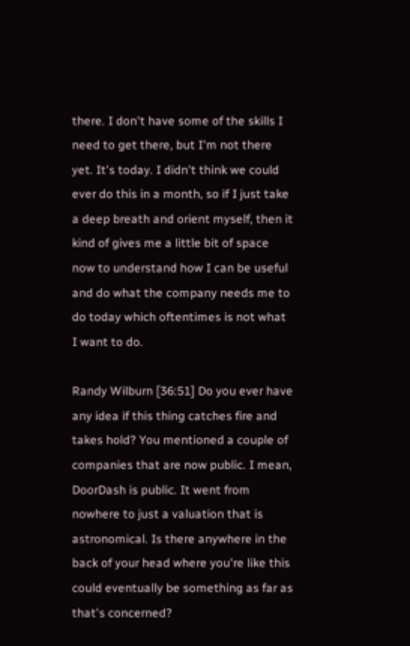there. I don't have some of the skills I need to get there, but I'm not there yet. It's today. I didn't think we could ever do this in a month, so if I just take a deep breath and orient myself, then it kind of gives me a little bit of space now to understand how I can be useful and do what the company needs me to do today which oftentimes is not what I want to do.

Randy Wilburn [36:51] Do you ever have any idea if this thing catches fire and takes hold? You mentioned a couple of companies that are now public. I mean, DoorDash is public. It went from nowhere to just a valuation that is astronomical. Is there anywhere in the back of your head where you're like this could eventually be something as far as that's concerned?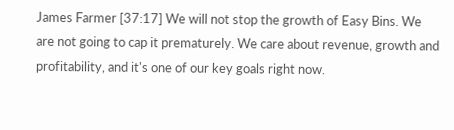James Farmer [37:17] We will not stop the growth of Easy Bins. We are not going to cap it prematurely. We care about revenue, growth and profitability, and it's one of our key goals right now.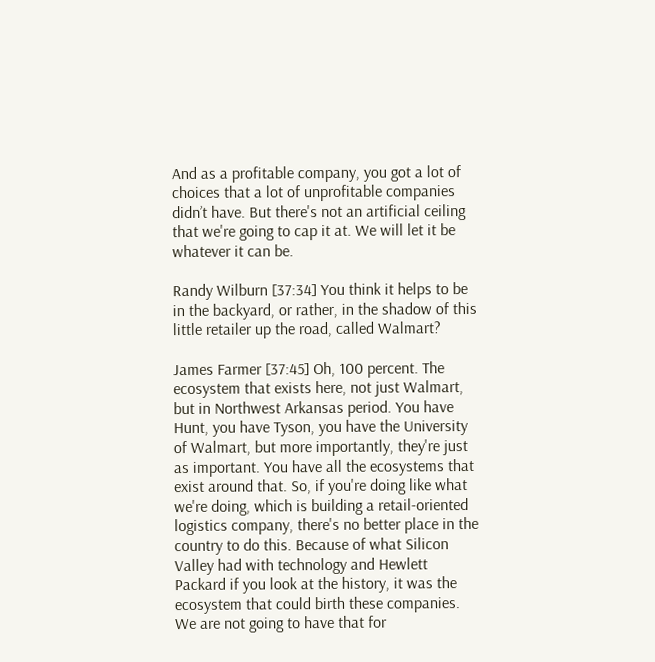And as a profitable company, you got a lot of choices that a lot of unprofitable companies didn’t have. But there's not an artificial ceiling that we're going to cap it at. We will let it be whatever it can be.

Randy Wilburn [37:34] You think it helps to be in the backyard, or rather, in the shadow of this little retailer up the road, called Walmart?

James Farmer [37:45] Oh, 100 percent. The ecosystem that exists here, not just Walmart, but in Northwest Arkansas period. You have Hunt, you have Tyson, you have the University of Walmart, but more importantly, they're just as important. You have all the ecosystems that exist around that. So, if you're doing like what we're doing, which is building a retail-oriented logistics company, there's no better place in the country to do this. Because of what Silicon Valley had with technology and Hewlett Packard if you look at the history, it was the ecosystem that could birth these companies. We are not going to have that for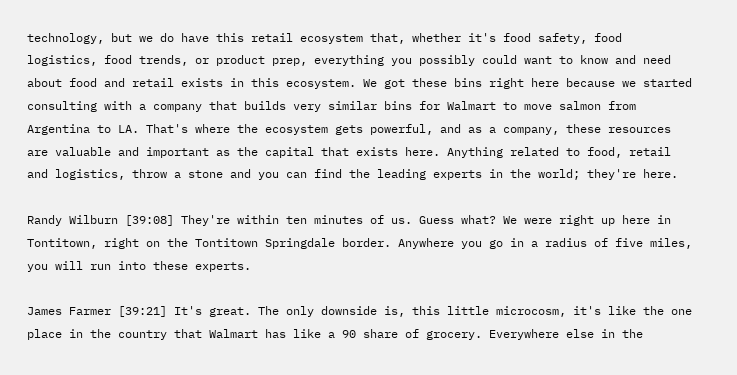technology, but we do have this retail ecosystem that, whether it's food safety, food logistics, food trends, or product prep, everything you possibly could want to know and need about food and retail exists in this ecosystem. We got these bins right here because we started consulting with a company that builds very similar bins for Walmart to move salmon from Argentina to LA. That's where the ecosystem gets powerful, and as a company, these resources are valuable and important as the capital that exists here. Anything related to food, retail and logistics, throw a stone and you can find the leading experts in the world; they're here.

Randy Wilburn [39:08] They're within ten minutes of us. Guess what? We were right up here in Tontitown, right on the Tontitown Springdale border. Anywhere you go in a radius of five miles, you will run into these experts.

James Farmer [39:21] It's great. The only downside is, this little microcosm, it's like the one place in the country that Walmart has like a 90 share of grocery. Everywhere else in the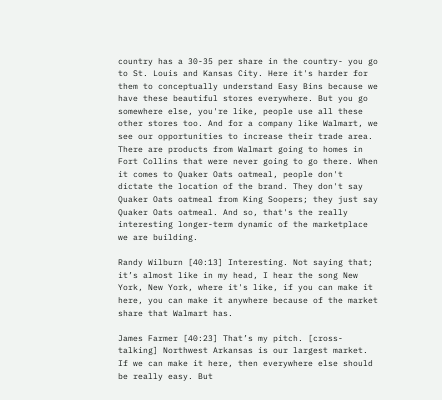country has a 30-35 per share in the country- you go to St. Louis and Kansas City. Here it's harder for them to conceptually understand Easy Bins because we have these beautiful stores everywhere. But you go somewhere else, you're like, people use all these other stores too. And for a company like Walmart, we see our opportunities to increase their trade area. There are products from Walmart going to homes in Fort Collins that were never going to go there. When it comes to Quaker Oats oatmeal, people don't dictate the location of the brand. They don't say Quaker Oats oatmeal from King Soopers; they just say Quaker Oats oatmeal. And so, that's the really interesting longer-term dynamic of the marketplace we are building.

Randy Wilburn [40:13] Interesting. Not saying that; it’s almost like in my head, I hear the song New York, New York, where it's like, if you can make it here, you can make it anywhere because of the market share that Walmart has.

James Farmer [40:23] That’s my pitch. [cross-talking] Northwest Arkansas is our largest market. If we can make it here, then everywhere else should be really easy. But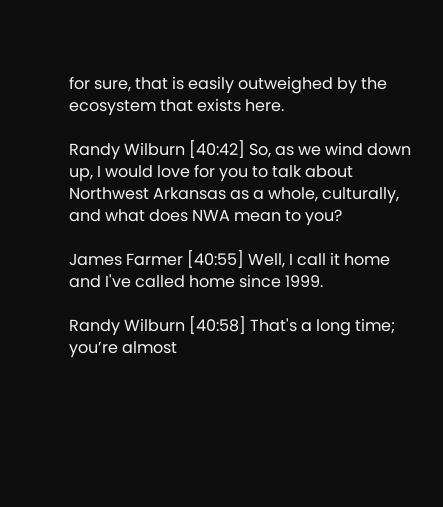for sure, that is easily outweighed by the ecosystem that exists here.

Randy Wilburn [40:42] So, as we wind down up, I would love for you to talk about Northwest Arkansas as a whole, culturally, and what does NWA mean to you?

James Farmer [40:55] Well, I call it home and I've called home since 1999.

Randy Wilburn [40:58] That's a long time; you’re almost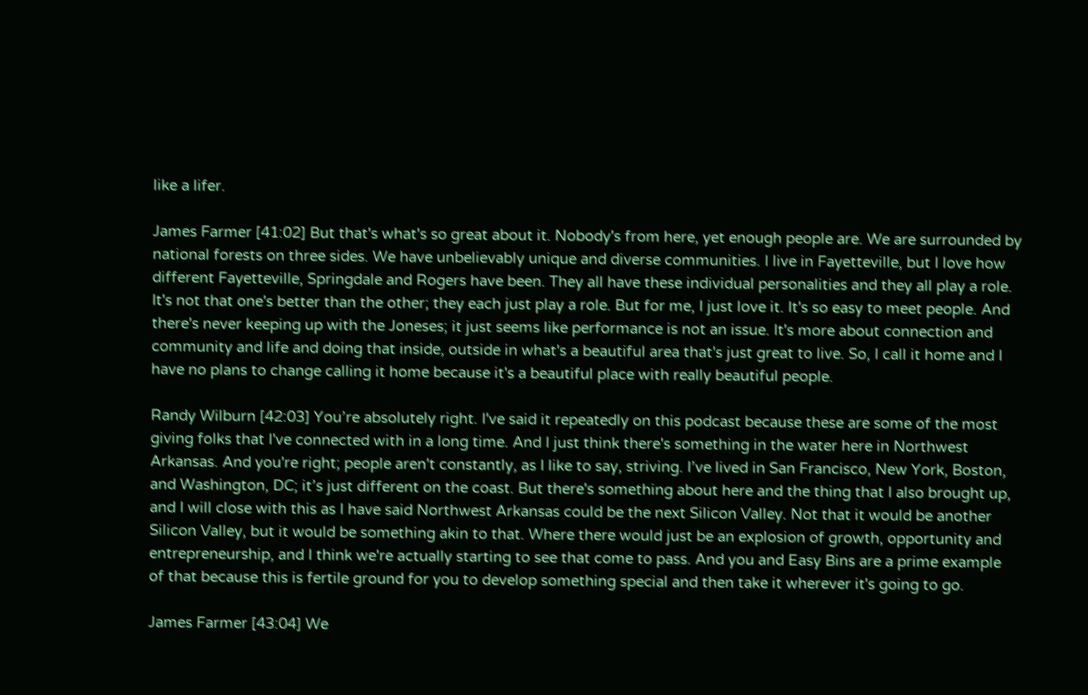like a lifer.

James Farmer [41:02] But that's what's so great about it. Nobody's from here, yet enough people are. We are surrounded by national forests on three sides. We have unbelievably unique and diverse communities. I live in Fayetteville, but I love how different Fayetteville, Springdale and Rogers have been. They all have these individual personalities and they all play a role. It's not that one's better than the other; they each just play a role. But for me, I just love it. It's so easy to meet people. And there's never keeping up with the Joneses; it just seems like performance is not an issue. It's more about connection and community and life and doing that inside, outside in what's a beautiful area that's just great to live. So, I call it home and I have no plans to change calling it home because it's a beautiful place with really beautiful people.

Randy Wilburn [42:03] You’re absolutely right. I've said it repeatedly on this podcast because these are some of the most giving folks that I've connected with in a long time. And I just think there's something in the water here in Northwest Arkansas. And you're right; people aren't constantly, as I like to say, striving. I’ve lived in San Francisco, New York, Boston, and Washington, DC; it’s just different on the coast. But there's something about here and the thing that I also brought up, and I will close with this as I have said Northwest Arkansas could be the next Silicon Valley. Not that it would be another Silicon Valley, but it would be something akin to that. Where there would just be an explosion of growth, opportunity and entrepreneurship, and I think we're actually starting to see that come to pass. And you and Easy Bins are a prime example of that because this is fertile ground for you to develop something special and then take it wherever it's going to go.

James Farmer [43:04] We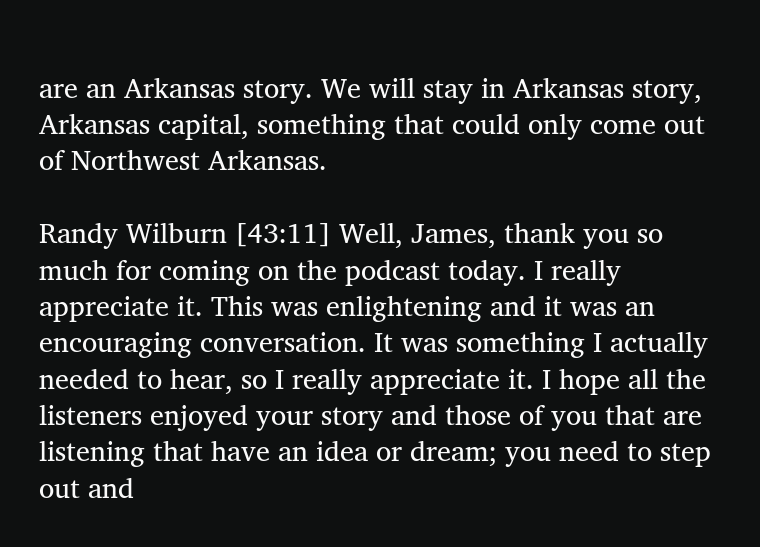are an Arkansas story. We will stay in Arkansas story, Arkansas capital, something that could only come out of Northwest Arkansas.

Randy Wilburn [43:11] Well, James, thank you so much for coming on the podcast today. I really appreciate it. This was enlightening and it was an encouraging conversation. It was something I actually needed to hear, so I really appreciate it. I hope all the listeners enjoyed your story and those of you that are listening that have an idea or dream; you need to step out and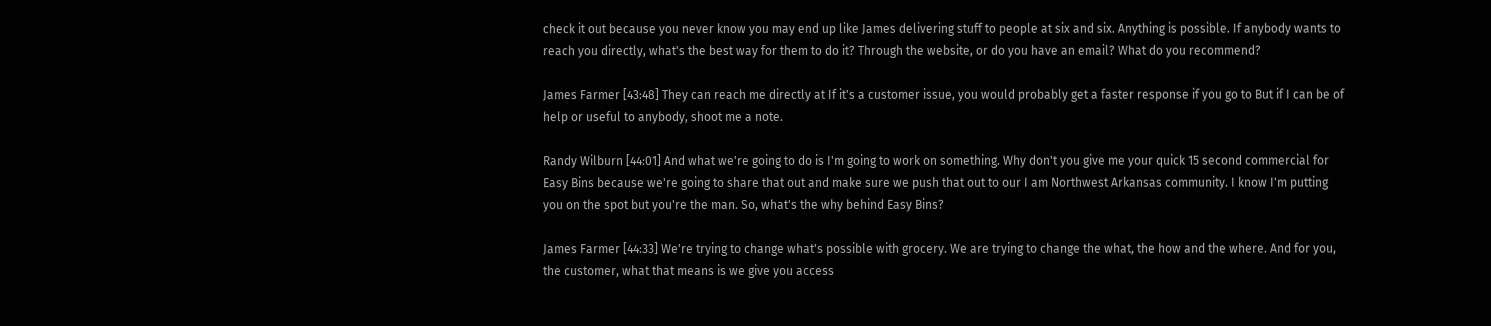check it out because you never know you may end up like James delivering stuff to people at six and six. Anything is possible. If anybody wants to reach you directly, what's the best way for them to do it? Through the website, or do you have an email? What do you recommend?

James Farmer [43:48] They can reach me directly at If it's a customer issue, you would probably get a faster response if you go to But if I can be of help or useful to anybody, shoot me a note.

Randy Wilburn [44:01] And what we're going to do is I'm going to work on something. Why don't you give me your quick 15 second commercial for Easy Bins because we're going to share that out and make sure we push that out to our I am Northwest Arkansas community. I know I'm putting you on the spot but you're the man. So, what's the why behind Easy Bins?

James Farmer [44:33] We're trying to change what's possible with grocery. We are trying to change the what, the how and the where. And for you, the customer, what that means is we give you access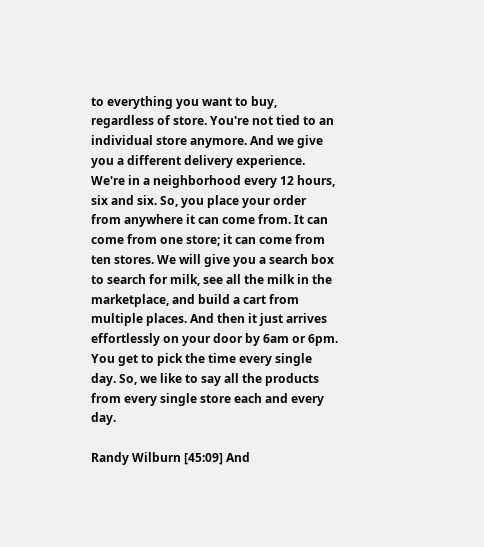to everything you want to buy, regardless of store. You're not tied to an individual store anymore. And we give you a different delivery experience. We're in a neighborhood every 12 hours, six and six. So, you place your order from anywhere it can come from. It can come from one store; it can come from ten stores. We will give you a search box to search for milk, see all the milk in the marketplace, and build a cart from multiple places. And then it just arrives effortlessly on your door by 6am or 6pm. You get to pick the time every single day. So, we like to say all the products from every single store each and every day.

Randy Wilburn [45:09] And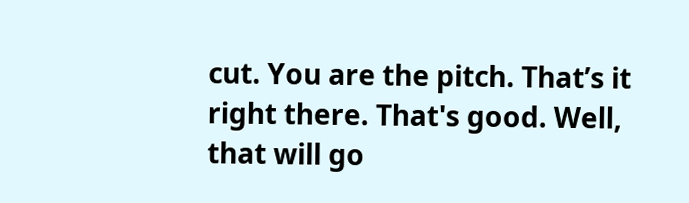cut. You are the pitch. That’s it right there. That's good. Well, that will go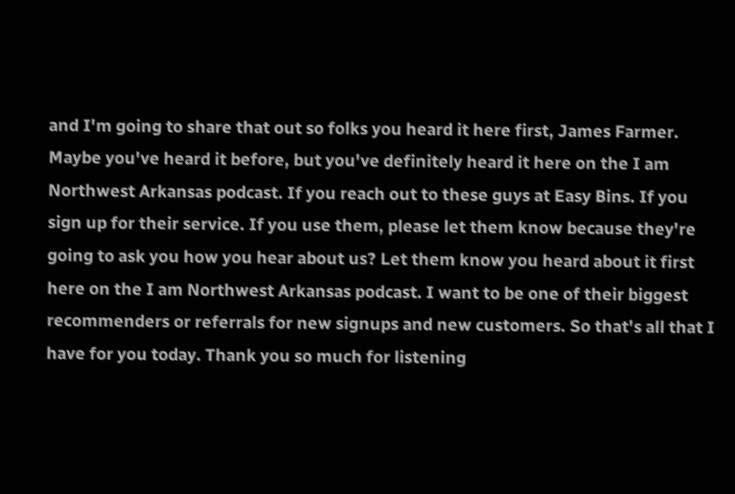and I'm going to share that out so folks you heard it here first, James Farmer. Maybe you've heard it before, but you've definitely heard it here on the I am Northwest Arkansas podcast. If you reach out to these guys at Easy Bins. If you sign up for their service. If you use them, please let them know because they're going to ask you how you hear about us? Let them know you heard about it first here on the I am Northwest Arkansas podcast. I want to be one of their biggest recommenders or referrals for new signups and new customers. So that's all that I have for you today. Thank you so much for listening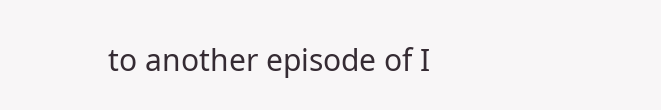to another episode of I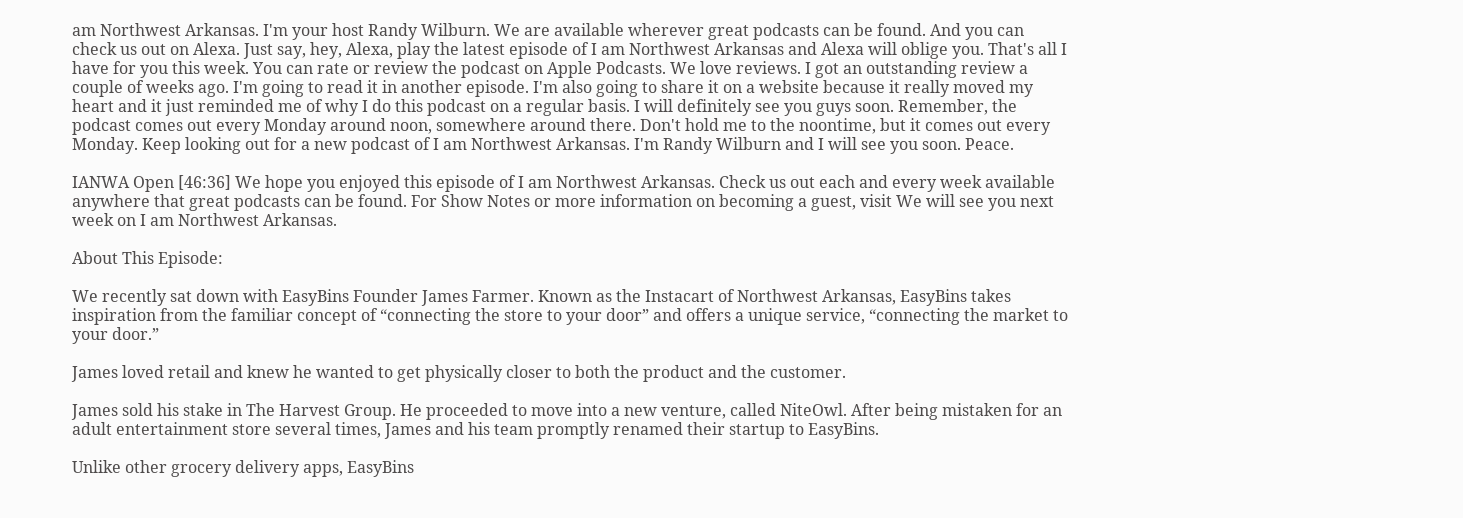am Northwest Arkansas. I'm your host Randy Wilburn. We are available wherever great podcasts can be found. And you can check us out on Alexa. Just say, hey, Alexa, play the latest episode of I am Northwest Arkansas and Alexa will oblige you. That's all I have for you this week. You can rate or review the podcast on Apple Podcasts. We love reviews. I got an outstanding review a couple of weeks ago. I'm going to read it in another episode. I'm also going to share it on a website because it really moved my heart and it just reminded me of why I do this podcast on a regular basis. I will definitely see you guys soon. Remember, the podcast comes out every Monday around noon, somewhere around there. Don't hold me to the noontime, but it comes out every Monday. Keep looking out for a new podcast of I am Northwest Arkansas. I'm Randy Wilburn and I will see you soon. Peace.

IANWA Open [46:36] We hope you enjoyed this episode of I am Northwest Arkansas. Check us out each and every week available anywhere that great podcasts can be found. For Show Notes or more information on becoming a guest, visit We will see you next week on I am Northwest Arkansas.

About This Episode:

We recently sat down with EasyBins Founder James Farmer. Known as the Instacart of Northwest Arkansas, EasyBins takes inspiration from the familiar concept of “connecting the store to your door” and offers a unique service, “connecting the market to your door.”

James loved retail and knew he wanted to get physically closer to both the product and the customer.

James sold his stake in The Harvest Group. He proceeded to move into a new venture, called NiteOwl. After being mistaken for an adult entertainment store several times, James and his team promptly renamed their startup to EasyBins.

Unlike other grocery delivery apps, EasyBins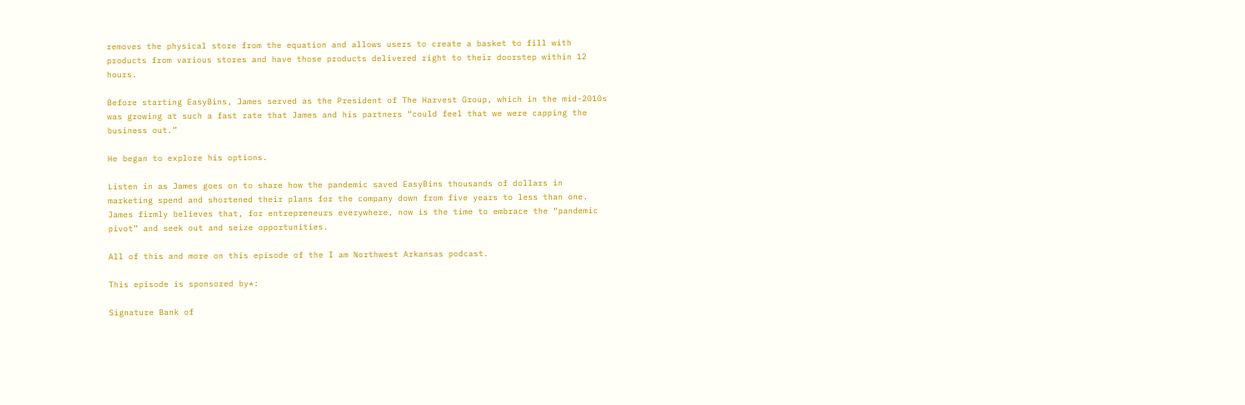removes the physical store from the equation and allows users to create a basket to fill with products from various stores and have those products delivered right to their doorstep within 12 hours.

Before starting EasyBins, James served as the President of The Harvest Group, which in the mid-2010s was growing at such a fast rate that James and his partners “could feel that we were capping the business out.”

He began to explore his options.

Listen in as James goes on to share how the pandemic saved EasyBins thousands of dollars in marketing spend and shortened their plans for the company down from five years to less than one. James firmly believes that, for entrepreneurs everywhere, now is the time to embrace the “pandemic pivot” and seek out and seize opportunities.

All of this and more on this episode of the I am Northwest Arkansas podcast.

This episode is sponsored by*:

Signature Bank of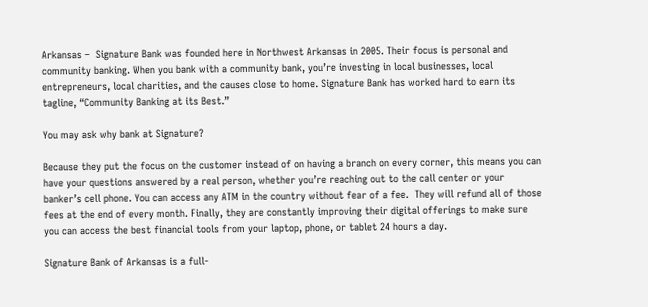Arkansas –  Signature Bank was founded here in Northwest Arkansas in 2005. Their focus is personal and community banking. When you bank with a community bank, you’re investing in local businesses, local entrepreneurs, local charities, and the causes close to home. Signature Bank has worked hard to earn its tagline, “Community Banking at its Best.”

You may ask why bank at Signature?

Because they put the focus on the customer instead of on having a branch on every corner, this means you can have your questions answered by a real person, whether you’re reaching out to the call center or your banker’s cell phone. You can access any ATM in the country without fear of a fee.  They will refund all of those fees at the end of every month. Finally, they are constantly improving their digital offerings to make sure you can access the best financial tools from your laptop, phone, or tablet 24 hours a day.

Signature Bank of Arkansas is a full-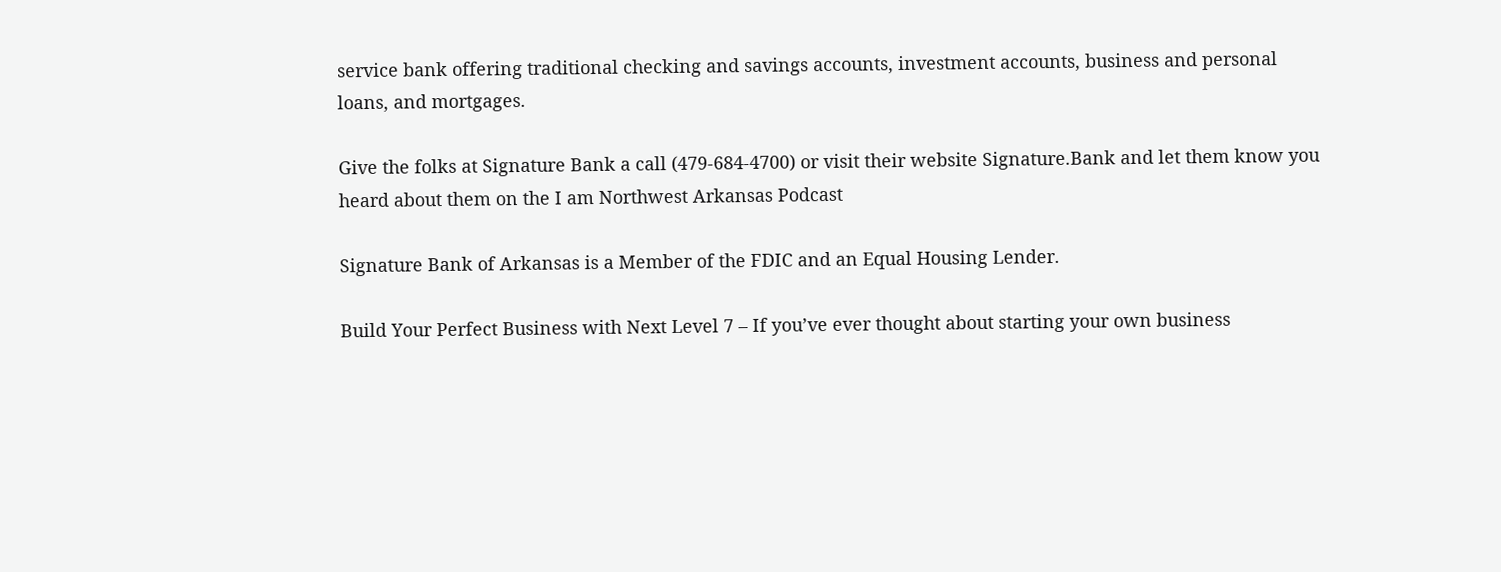service bank offering traditional checking and savings accounts, investment accounts, business and personal loans, and mortgages.

Give the folks at Signature Bank a call (479-684-4700) or visit their website Signature.Bank and let them know you heard about them on the I am Northwest Arkansas Podcast

Signature Bank of Arkansas is a Member of the FDIC and an Equal Housing Lender.

Build Your Perfect Business with Next Level 7 – If you’ve ever thought about starting your own business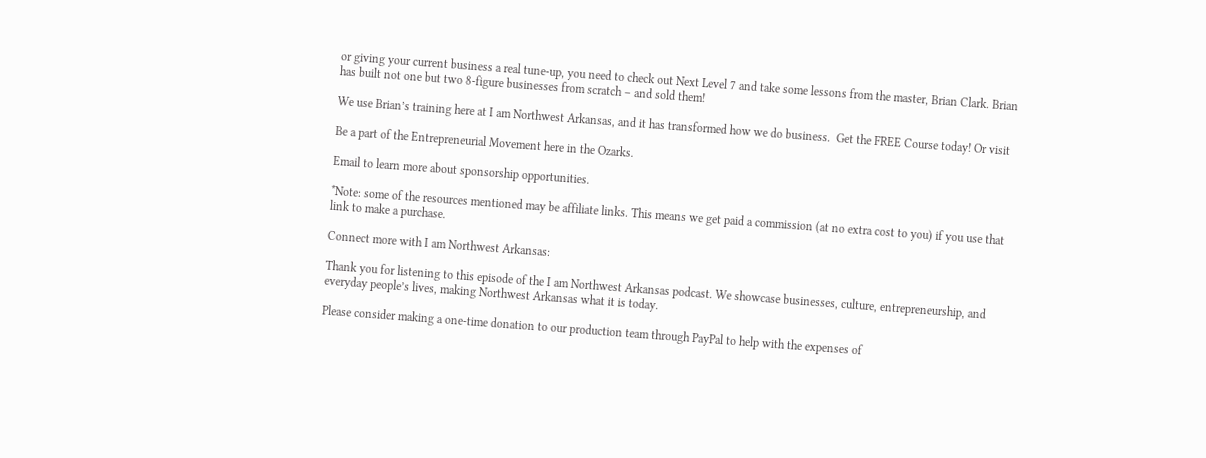or giving your current business a real tune-up, you need to check out Next Level 7 and take some lessons from the master, Brian Clark. Brian has built not one but two 8-figure businesses from scratch – and sold them!

We use Brian’s training here at I am Northwest Arkansas, and it has transformed how we do business.  Get the FREE Course today! Or visit

Be a part of the Entrepreneurial Movement here in the Ozarks.

Email to learn more about sponsorship opportunities.

*Note: some of the resources mentioned may be affiliate links. This means we get paid a commission (at no extra cost to you) if you use that link to make a purchase.

Connect more with I am Northwest Arkansas:

Thank you for listening to this episode of the I am Northwest Arkansas podcast. We showcase businesses, culture, entrepreneurship, and everyday people’s lives, making Northwest Arkansas what it is today.

Please consider making a one-time donation to our production team through PayPal to help with the expenses of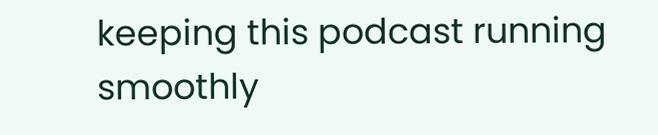keeping this podcast running smoothly